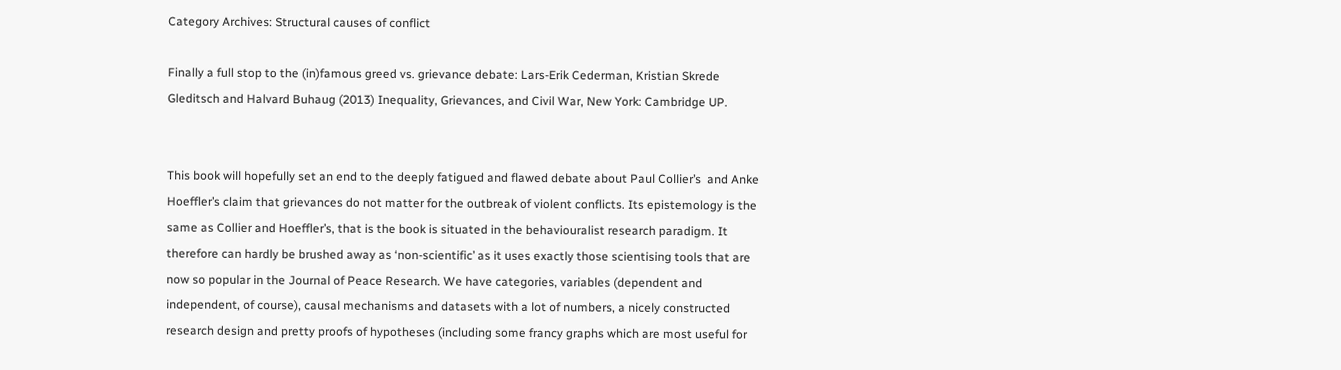Category Archives: Structural causes of conflict

Finally a full stop to the (in)famous greed vs. grievance debate: Lars-Erik Cederman, Kristian Skrede Gleditsch and Halvard Buhaug (2013) Inequality, Grievances, and Civil War, New York: Cambridge UP.


This book will hopefully set an end to the deeply fatigued and flawed debate about Paul Collier’s  and Anke Hoeffler’s claim that grievances do not matter for the outbreak of violent conflicts. Its epistemology is the same as Collier and Hoeffler’s, that is the book is situated in the behaviouralist research paradigm. It therefore can hardly be brushed away as ‘non-scientific’ as it uses exactly those scientising tools that are now so popular in the Journal of Peace Research. We have categories, variables (dependent and independent, of course), causal mechanisms and datasets with a lot of numbers, a nicely constructed research design and pretty proofs of hypotheses (including some francy graphs which are most useful for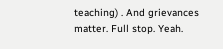teaching) . And grievances matter. Full stop. Yeah.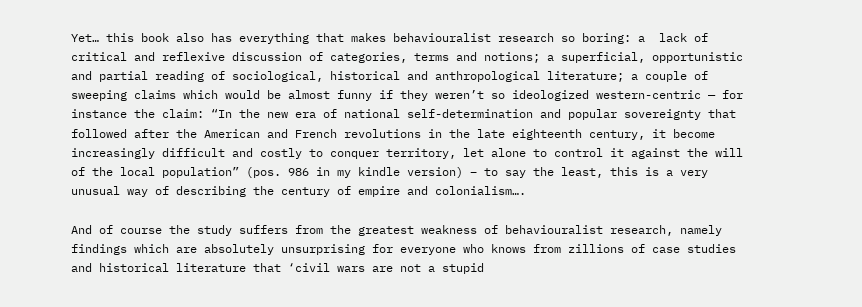Yet… this book also has everything that makes behaviouralist research so boring: a  lack of critical and reflexive discussion of categories, terms and notions; a superficial, opportunistic and partial reading of sociological, historical and anthropological literature; a couple of sweeping claims which would be almost funny if they weren’t so ideologized western-centric — for instance the claim: “In the new era of national self-determination and popular sovereignty that followed after the American and French revolutions in the late eighteenth century, it become increasingly difficult and costly to conquer territory, let alone to control it against the will of the local population” (pos. 986 in my kindle version) – to say the least, this is a very unusual way of describing the century of empire and colonialism….

And of course the study suffers from the greatest weakness of behaviouralist research, namely findings which are absolutely unsurprising for everyone who knows from zillions of case studies and historical literature that ‘civil wars are not a stupid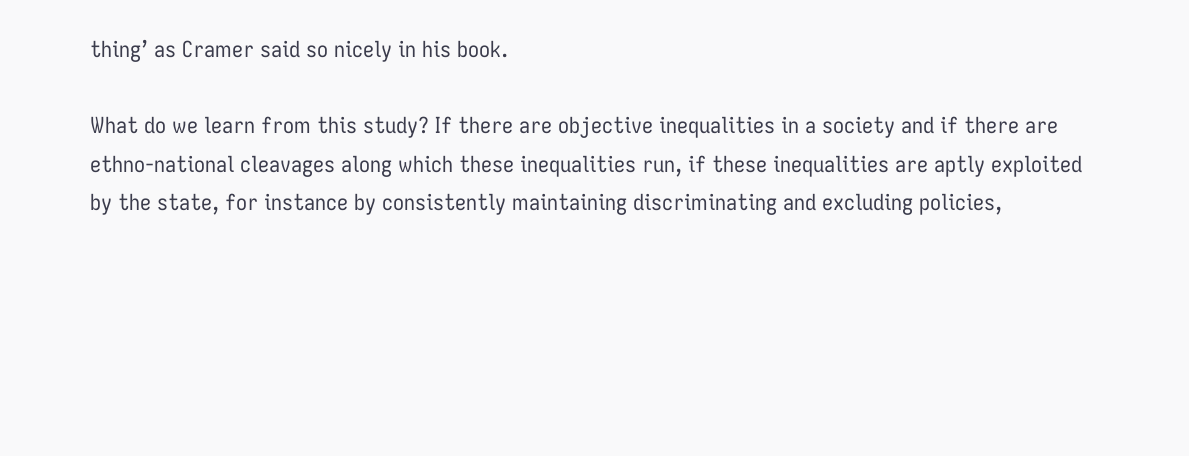thing’ as Cramer said so nicely in his book.

What do we learn from this study? If there are objective inequalities in a society and if there are ethno-national cleavages along which these inequalities run, if these inequalities are aptly exploited by the state, for instance by consistently maintaining discriminating and excluding policies,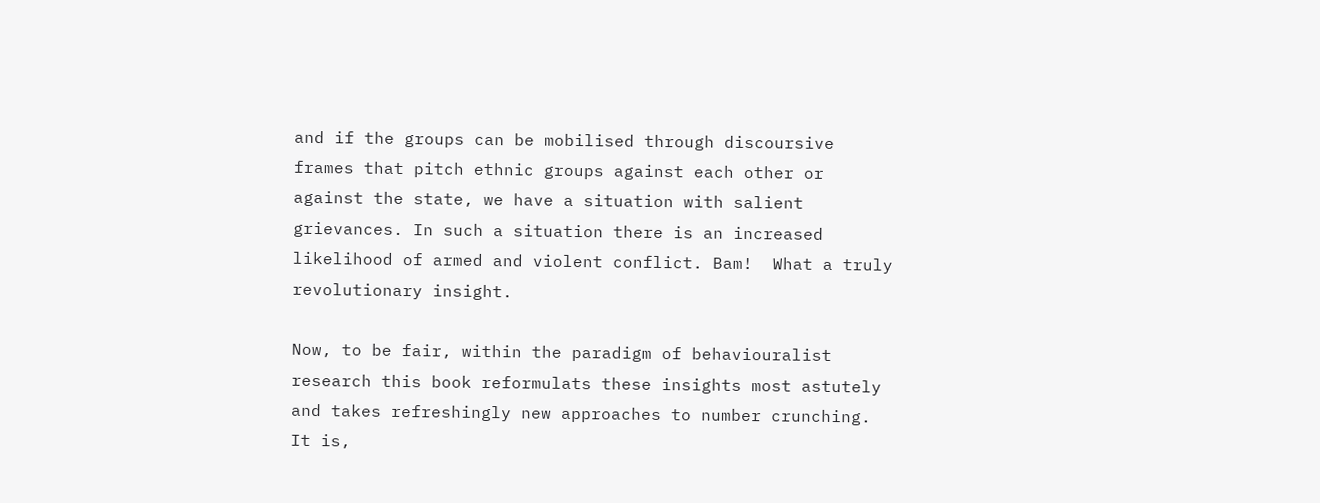and if the groups can be mobilised through discoursive frames that pitch ethnic groups against each other or against the state, we have a situation with salient grievances. In such a situation there is an increased likelihood of armed and violent conflict. Bam!  What a truly revolutionary insight.

Now, to be fair, within the paradigm of behaviouralist research this book reformulats these insights most astutely and takes refreshingly new approaches to number crunching. It is,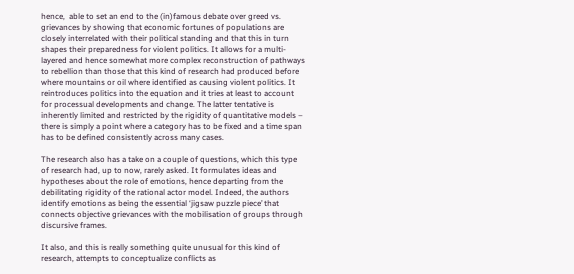hence,  able to set an end to the (in)famous debate over greed vs. grievances by showing that economic fortunes of populations are closely interrelated with their political standing and that this in turn shapes their preparedness for violent politics. It allows for a multi-layered and hence somewhat more complex reconstruction of pathways to rebellion than those that this kind of research had produced before where mountains or oil where identified as causing violent politics. It reintroduces politics into the equation and it tries at least to account for processual developments and change. The latter tentative is inherently limited and restricted by the rigidity of quantitative models – there is simply a point where a category has to be fixed and a time span has to be defined consistently across many cases.

The research also has a take on a couple of questions, which this type of research had, up to now, rarely asked. It formulates ideas and hypotheses about the role of emotions, hence departing from the debilitating rigidity of the rational actor model. Indeed, the authors identify emotions as being the essential ‘jigsaw puzzle piece’ that connects objective grievances with the mobilisation of groups through discursive frames.

It also, and this is really something quite unusual for this kind of research, attempts to conceptualize conflicts as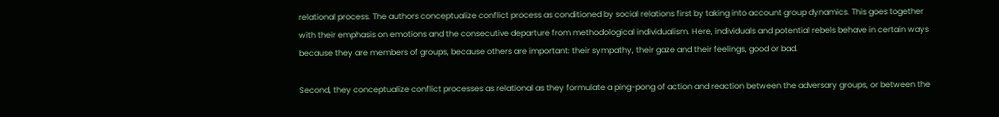relational process. The authors conceptualize conflict process as conditioned by social relations first by taking into account group dynamics. This goes together with their emphasis on emotions and the consecutive departure from methodological individualism. Here, individuals and potential rebels behave in certain ways because they are members of groups, because others are important: their sympathy, their gaze and their feelings, good or bad.

Second, they conceptualize conflict processes as relational as they formulate a ping-pong of action and reaction between the adversary groups, or between the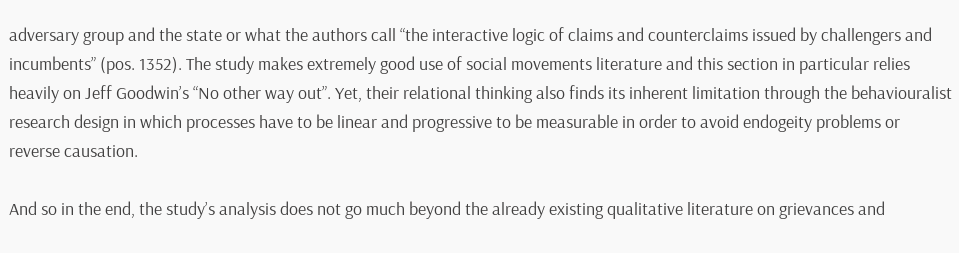adversary group and the state or what the authors call “the interactive logic of claims and counterclaims issued by challengers and incumbents” (pos. 1352). The study makes extremely good use of social movements literature and this section in particular relies heavily on Jeff Goodwin’s “No other way out”. Yet, their relational thinking also finds its inherent limitation through the behaviouralist research design in which processes have to be linear and progressive to be measurable in order to avoid endogeity problems or reverse causation.

And so in the end, the study’s analysis does not go much beyond the already existing qualitative literature on grievances and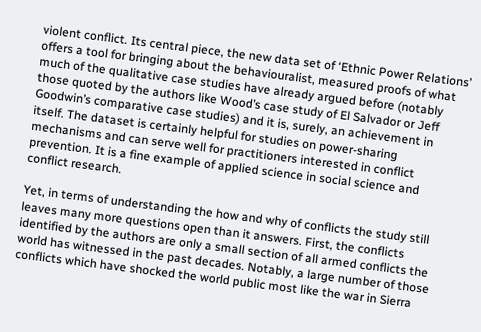violent conflict. Its central piece, the new data set of ‘Ethnic Power Relations’ offers a tool for bringing about the behaviouralist, measured proofs of what much of the qualitative case studies have already argued before (notably those quoted by the authors like Wood’s case study of El Salvador or Jeff Goodwin’s comparative case studies) and it is, surely, an achievement in itself. The dataset is certainly helpful for studies on power-sharing mechanisms and can serve well for practitioners interested in conflict prevention. It is a fine example of applied science in social science and conflict research.

Yet, in terms of understanding the how and why of conflicts the study still leaves many more questions open than it answers. First, the conflicts identified by the authors are only a small section of all armed conflicts the world has witnessed in the past decades. Notably, a large number of those conflicts which have shocked the world public most like the war in Sierra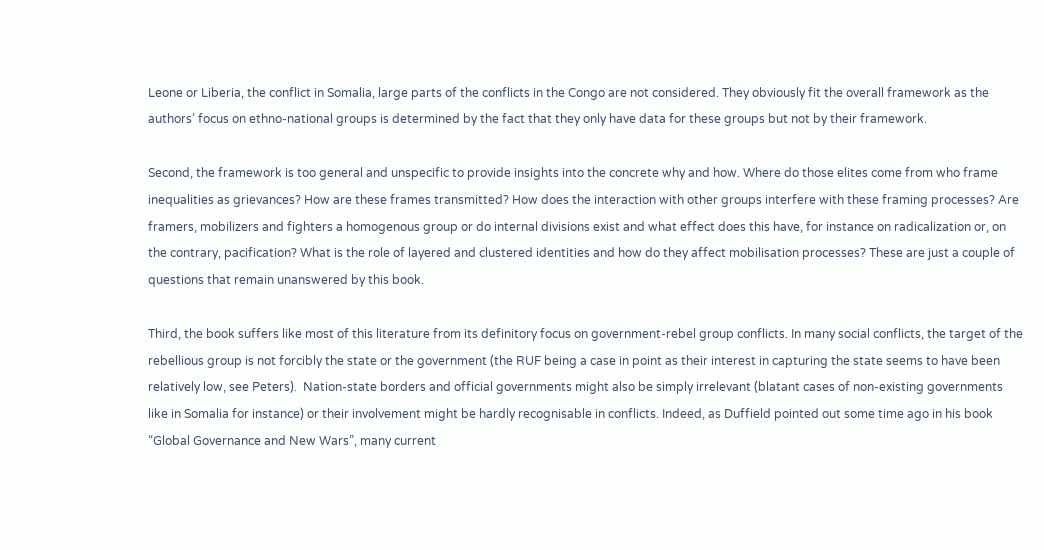Leone or Liberia, the conflict in Somalia, large parts of the conflicts in the Congo are not considered. They obviously fit the overall framework as the authors’ focus on ethno-national groups is determined by the fact that they only have data for these groups but not by their framework.

Second, the framework is too general and unspecific to provide insights into the concrete why and how. Where do those elites come from who frame inequalities as grievances? How are these frames transmitted? How does the interaction with other groups interfere with these framing processes? Are framers, mobilizers and fighters a homogenous group or do internal divisions exist and what effect does this have, for instance on radicalization or, on the contrary, pacification? What is the role of layered and clustered identities and how do they affect mobilisation processes? These are just a couple of questions that remain unanswered by this book.

Third, the book suffers like most of this literature from its definitory focus on government-rebel group conflicts. In many social conflicts, the target of the rebellious group is not forcibly the state or the government (the RUF being a case in point as their interest in capturing the state seems to have been relatively low, see Peters).  Nation-state borders and official governments might also be simply irrelevant (blatant cases of non-existing governments like in Somalia for instance) or their involvement might be hardly recognisable in conflicts. Indeed, as Duffield pointed out some time ago in his book “Global Governance and New Wars”, many current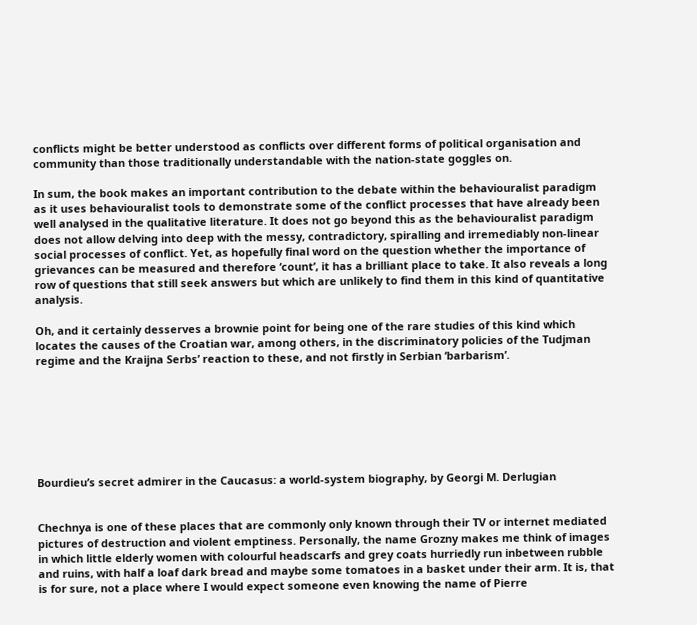conflicts might be better understood as conflicts over different forms of political organisation and community than those traditionally understandable with the nation-state goggles on.

In sum, the book makes an important contribution to the debate within the behaviouralist paradigm as it uses behaviouralist tools to demonstrate some of the conflict processes that have already been well analysed in the qualitative literature. It does not go beyond this as the behaviouralist paradigm does not allow delving into deep with the messy, contradictory, spiralling and irremediably non-linear social processes of conflict. Yet, as hopefully final word on the question whether the importance of grievances can be measured and therefore ‘count’, it has a brilliant place to take. It also reveals a long row of questions that still seek answers but which are unlikely to find them in this kind of quantitative analysis.

Oh, and it certainly desserves a brownie point for being one of the rare studies of this kind which locates the causes of the Croatian war, among others, in the discriminatory policies of the Tudjman regime and the Kraijna Serbs’ reaction to these, and not firstly in Serbian ‘barbarism’.







Bourdieu’s secret admirer in the Caucasus: a world-system biography, by Georgi M. Derlugian


Chechnya is one of these places that are commonly only known through their TV or internet mediated pictures of destruction and violent emptiness. Personally, the name Grozny makes me think of images in which little elderly women with colourful headscarfs and grey coats hurriedly run inbetween rubble and ruins, with half a loaf dark bread and maybe some tomatoes in a basket under their arm. It is, that is for sure, not a place where I would expect someone even knowing the name of Pierre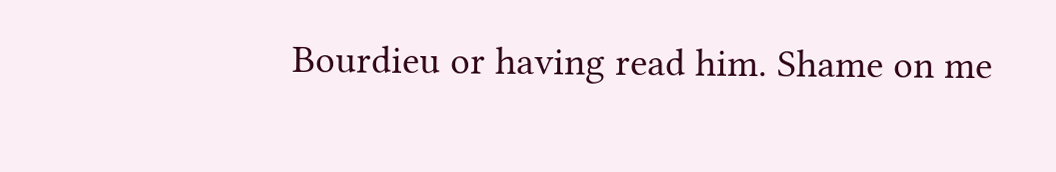Bourdieu or having read him. Shame on me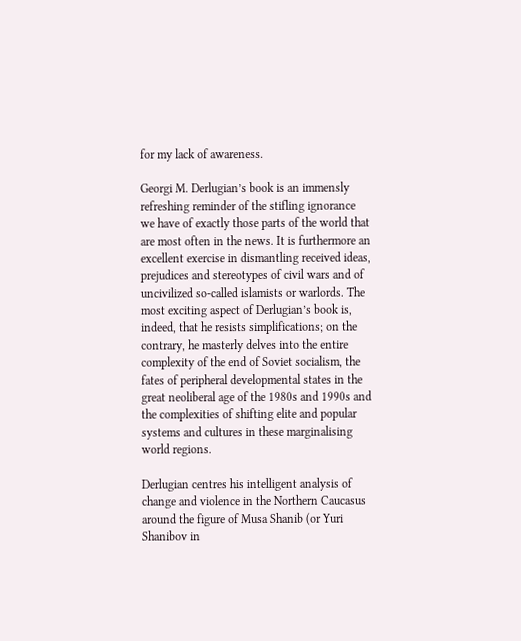for my lack of awareness.

Georgi M. Derlugian’s book is an immensly refreshing reminder of the stifling ignorance we have of exactly those parts of the world that are most often in the news. It is furthermore an excellent exercise in dismantling received ideas, prejudices and stereotypes of civil wars and of uncivilized so-called islamists or warlords. The most exciting aspect of Derlugian’s book is, indeed, that he resists simplifications; on the contrary, he masterly delves into the entire complexity of the end of Soviet socialism, the fates of peripheral developmental states in the great neoliberal age of the 1980s and 1990s and the complexities of shifting elite and popular systems and cultures in these marginalising world regions.

Derlugian centres his intelligent analysis of change and violence in the Northern Caucasus around the figure of Musa Shanib (or Yuri Shanibov in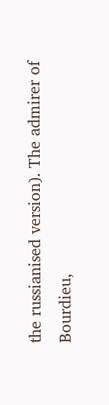the russianised version). The admirer of Bourdieu,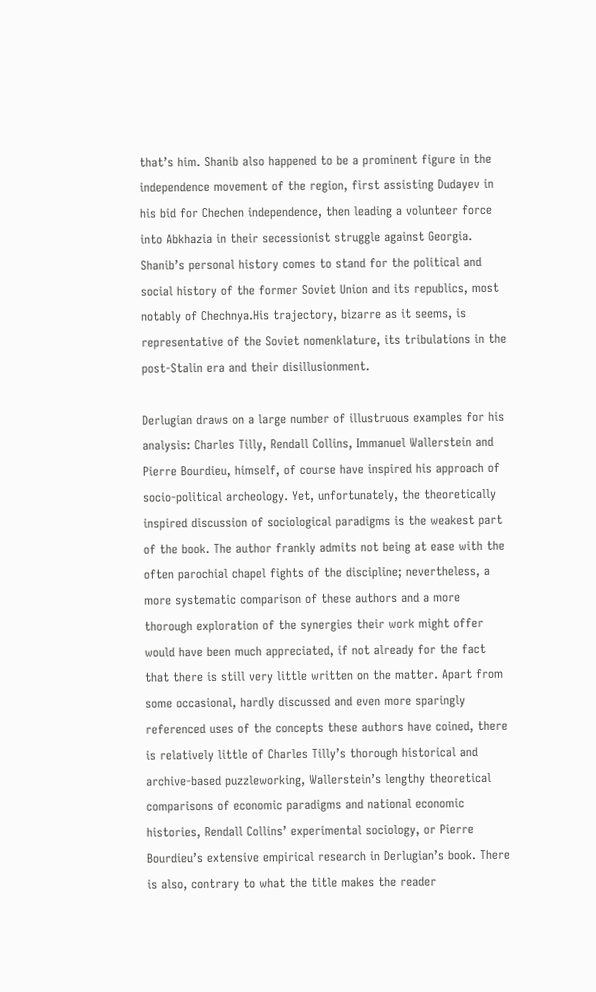that’s him. Shanib also happened to be a prominent figure in the  independence movement of the region, first assisting Dudayev in his bid for Chechen independence, then leading a volunteer force into Abkhazia in their secessionist struggle against Georgia. Shanib’s personal history comes to stand for the political and social history of the former Soviet Union and its republics, most notably of Chechnya.His trajectory, bizarre as it seems, is representative of the Soviet nomenklature, its tribulations in the post-Stalin era and their disillusionment.

Derlugian draws on a large number of illustruous examples for his analysis: Charles Tilly, Rendall Collins, Immanuel Wallerstein and Pierre Bourdieu, himself, of course have inspired his approach of socio-political archeology. Yet, unfortunately, the theoretically inspired discussion of sociological paradigms is the weakest part of the book. The author frankly admits not being at ease with the often parochial chapel fights of the discipline; nevertheless, a more systematic comparison of these authors and a more thorough exploration of the synergies their work might offer would have been much appreciated, if not already for the fact that there is still very little written on the matter. Apart from some occasional, hardly discussed and even more sparingly referenced uses of the concepts these authors have coined, there is relatively little of Charles Tilly’s thorough historical and archive-based puzzleworking, Wallerstein’s lengthy theoretical comparisons of economic paradigms and national economic histories, Rendall Collins’ experimental sociology, or Pierre Bourdieu’s extensive empirical research in Derlugian’s book. There is also, contrary to what the title makes the reader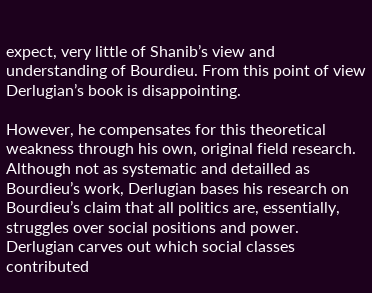expect, very little of Shanib’s view and understanding of Bourdieu. From this point of view Derlugian’s book is disappointing.

However, he compensates for this theoretical weakness through his own, original field research. Although not as systematic and detailled as Bourdieu’s work, Derlugian bases his research on Bourdieu’s claim that all politics are, essentially, struggles over social positions and power. Derlugian carves out which social classes contributed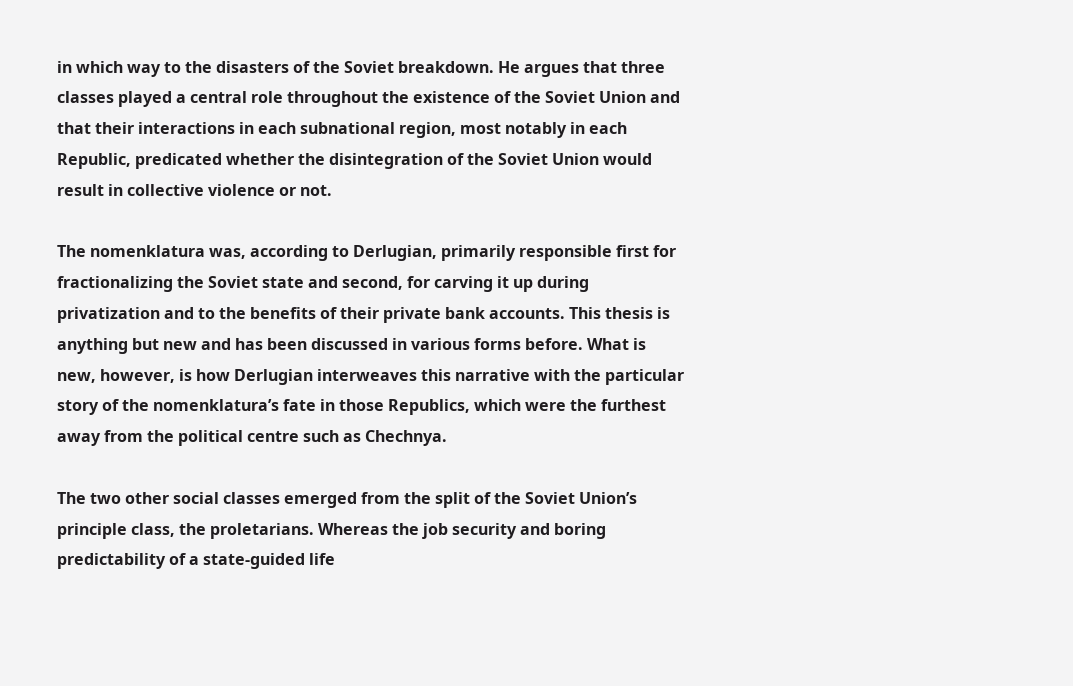in which way to the disasters of the Soviet breakdown. He argues that three classes played a central role throughout the existence of the Soviet Union and that their interactions in each subnational region, most notably in each Republic, predicated whether the disintegration of the Soviet Union would result in collective violence or not.

The nomenklatura was, according to Derlugian, primarily responsible first for fractionalizing the Soviet state and second, for carving it up during privatization and to the benefits of their private bank accounts. This thesis is anything but new and has been discussed in various forms before. What is new, however, is how Derlugian interweaves this narrative with the particular story of the nomenklatura’s fate in those Republics, which were the furthest away from the political centre such as Chechnya.

The two other social classes emerged from the split of the Soviet Union’s principle class, the proletarians. Whereas the job security and boring predictability of a state-guided life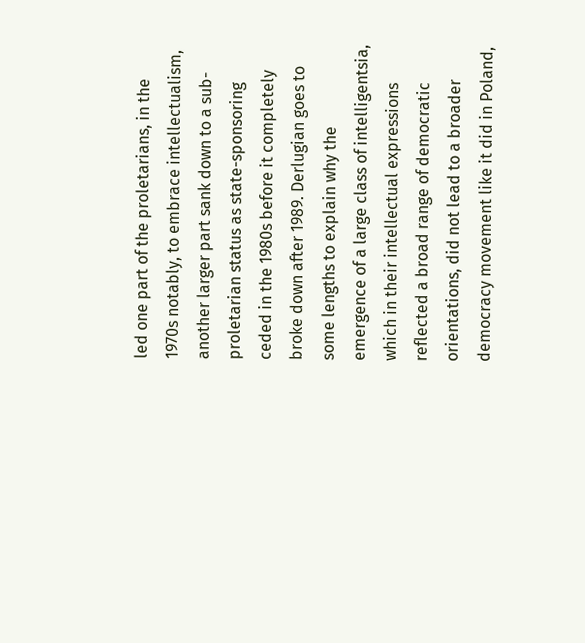led one part of the proletarians, in the 1970s notably, to embrace intellectualism, another larger part sank down to a sub-proletarian status as state-sponsoring ceded in the 1980s before it completely broke down after 1989. Derlugian goes to some lengths to explain why the emergence of a large class of intelligentsia, which in their intellectual expressions reflected a broad range of democratic orientations, did not lead to a broader democracy movement like it did in Poland,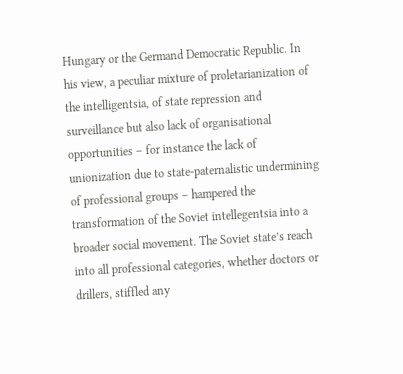Hungary or the Germand Democratic Republic. In his view, a peculiar mixture of proletarianization of the intelligentsia, of state repression and surveillance but also lack of organisational opportunities – for instance the lack of unionization due to state-paternalistic undermining of professional groups – hampered the transformation of the Soviet intellegentsia into a broader social movement. The Soviet state’s reach into all professional categories, whether doctors or drillers, stiffled any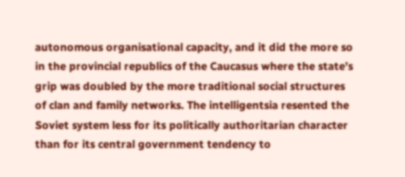autonomous organisational capacity, and it did the more so in the provincial republics of the Caucasus where the state’s grip was doubled by the more traditional social structures of clan and family networks. The intelligentsia resented the Soviet system less for its politically authoritarian character than for its central government tendency to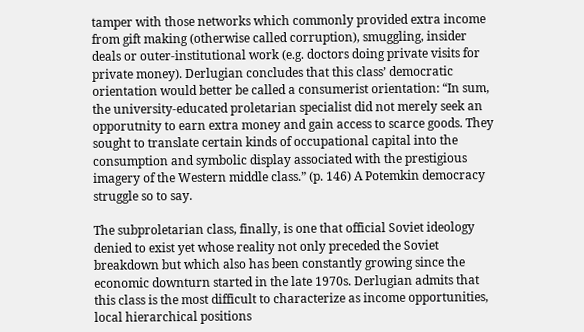tamper with those networks which commonly provided extra income from gift making (otherwise called corruption), smuggling, insider deals or outer-institutional work (e.g. doctors doing private visits for private money). Derlugian concludes that this class’ democratic orientation would better be called a consumerist orientation: “In sum, the university-educated proletarian specialist did not merely seek an opporutnity to earn extra money and gain access to scarce goods. They sought to translate certain kinds of occupational capital into the consumption and symbolic display associated with the prestigious imagery of the Western middle class.” (p. 146) A Potemkin democracy struggle so to say.

The subproletarian class, finally, is one that official Soviet ideology denied to exist yet whose reality not only preceded the Soviet breakdown but which also has been constantly growing since the economic downturn started in the late 1970s. Derlugian admits that this class is the most difficult to characterize as income opportunities, local hierarchical positions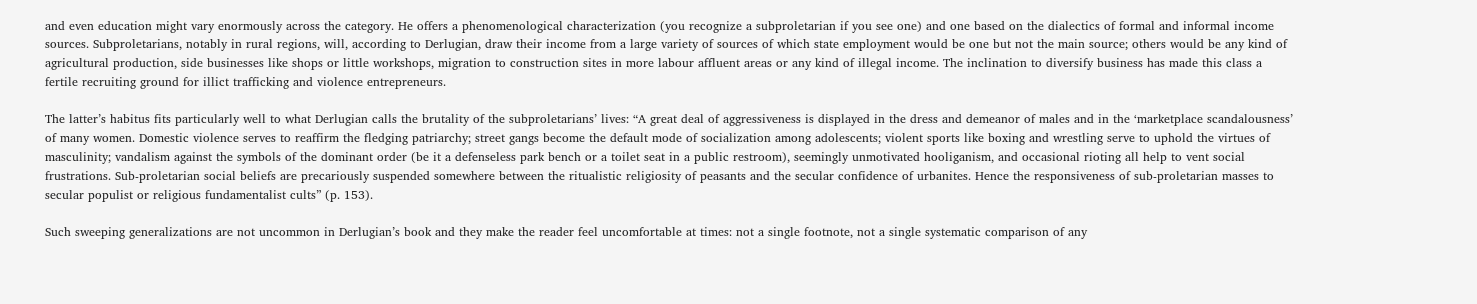and even education might vary enormously across the category. He offers a phenomenological characterization (you recognize a subproletarian if you see one) and one based on the dialectics of formal and informal income sources. Subproletarians, notably in rural regions, will, according to Derlugian, draw their income from a large variety of sources of which state employment would be one but not the main source; others would be any kind of agricultural production, side businesses like shops or little workshops, migration to construction sites in more labour affluent areas or any kind of illegal income. The inclination to diversify business has made this class a fertile recruiting ground for illict trafficking and violence entrepreneurs.

The latter’s habitus fits particularly well to what Derlugian calls the brutality of the subproletarians’ lives: “A great deal of aggressiveness is displayed in the dress and demeanor of males and in the ‘marketplace scandalousness’ of many women. Domestic violence serves to reaffirm the fledging patriarchy; street gangs become the default mode of socialization among adolescents; violent sports like boxing and wrestling serve to uphold the virtues of masculinity; vandalism against the symbols of the dominant order (be it a defenseless park bench or a toilet seat in a public restroom), seemingly unmotivated hooliganism, and occasional rioting all help to vent social frustrations. Sub-proletarian social beliefs are precariously suspended somewhere between the ritualistic religiosity of peasants and the secular confidence of urbanites. Hence the responsiveness of sub-proletarian masses to secular populist or religious fundamentalist cults” (p. 153).

Such sweeping generalizations are not uncommon in Derlugian’s book and they make the reader feel uncomfortable at times: not a single footnote, not a single systematic comparison of any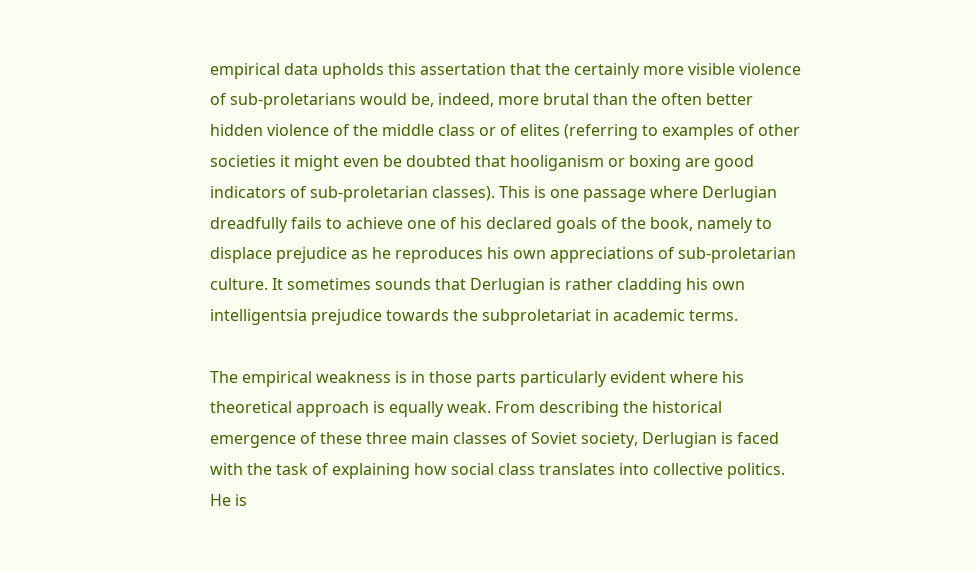empirical data upholds this assertation that the certainly more visible violence of sub-proletarians would be, indeed, more brutal than the often better hidden violence of the middle class or of elites (referring to examples of other societies it might even be doubted that hooliganism or boxing are good indicators of sub-proletarian classes). This is one passage where Derlugian dreadfully fails to achieve one of his declared goals of the book, namely to displace prejudice as he reproduces his own appreciations of sub-proletarian culture. It sometimes sounds that Derlugian is rather cladding his own intelligentsia prejudice towards the subproletariat in academic terms.

The empirical weakness is in those parts particularly evident where his theoretical approach is equally weak. From describing the historical emergence of these three main classes of Soviet society, Derlugian is faced with the task of explaining how social class translates into collective politics. He is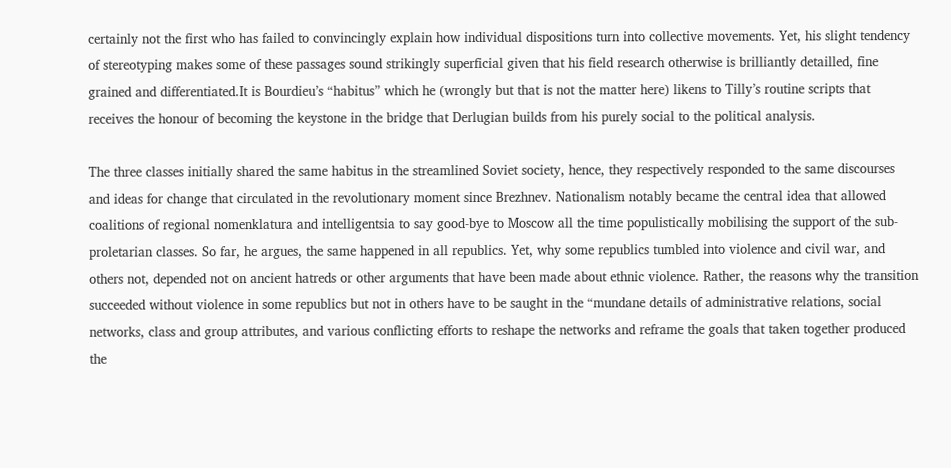certainly not the first who has failed to convincingly explain how individual dispositions turn into collective movements. Yet, his slight tendency of stereotyping makes some of these passages sound strikingly superficial given that his field research otherwise is brilliantly detailled, fine grained and differentiated.It is Bourdieu’s “habitus” which he (wrongly but that is not the matter here) likens to Tilly’s routine scripts that receives the honour of becoming the keystone in the bridge that Derlugian builds from his purely social to the political analysis.

The three classes initially shared the same habitus in the streamlined Soviet society, hence, they respectively responded to the same discourses and ideas for change that circulated in the revolutionary moment since Brezhnev. Nationalism notably became the central idea that allowed coalitions of regional nomenklatura and intelligentsia to say good-bye to Moscow all the time populistically mobilising the support of the sub-proletarian classes. So far, he argues, the same happened in all republics. Yet, why some republics tumbled into violence and civil war, and others not, depended not on ancient hatreds or other arguments that have been made about ethnic violence. Rather, the reasons why the transition succeeded without violence in some republics but not in others have to be saught in the “mundane details of administrative relations, social networks, class and group attributes, and various conflicting efforts to reshape the networks and reframe the goals that taken together produced the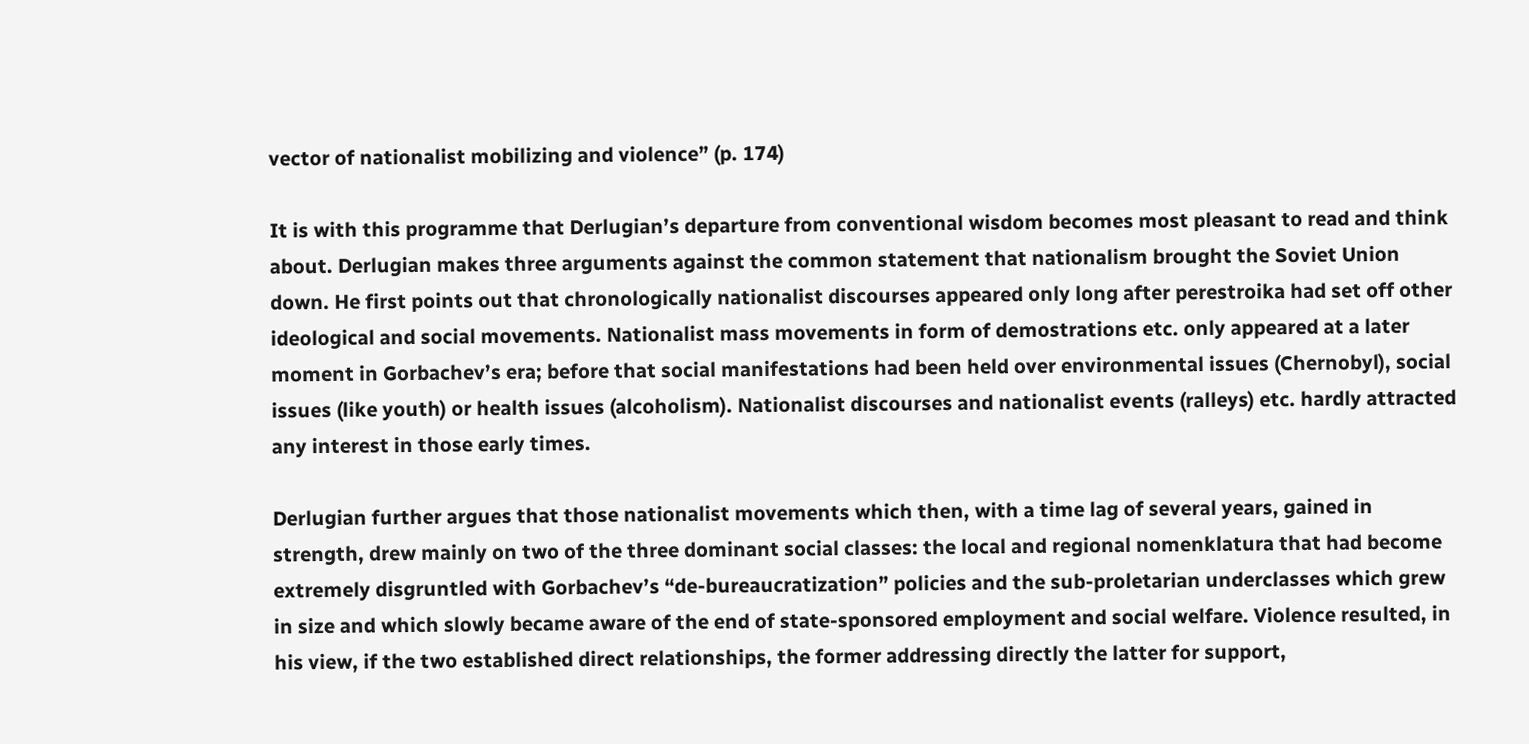vector of nationalist mobilizing and violence” (p. 174)

It is with this programme that Derlugian’s departure from conventional wisdom becomes most pleasant to read and think about. Derlugian makes three arguments against the common statement that nationalism brought the Soviet Union down. He first points out that chronologically nationalist discourses appeared only long after perestroika had set off other ideological and social movements. Nationalist mass movements in form of demostrations etc. only appeared at a later moment in Gorbachev’s era; before that social manifestations had been held over environmental issues (Chernobyl), social issues (like youth) or health issues (alcoholism). Nationalist discourses and nationalist events (ralleys) etc. hardly attracted any interest in those early times.

Derlugian further argues that those nationalist movements which then, with a time lag of several years, gained in strength, drew mainly on two of the three dominant social classes: the local and regional nomenklatura that had become extremely disgruntled with Gorbachev’s “de-bureaucratization” policies and the sub-proletarian underclasses which grew in size and which slowly became aware of the end of state-sponsored employment and social welfare. Violence resulted, in his view, if the two established direct relationships, the former addressing directly the latter for support,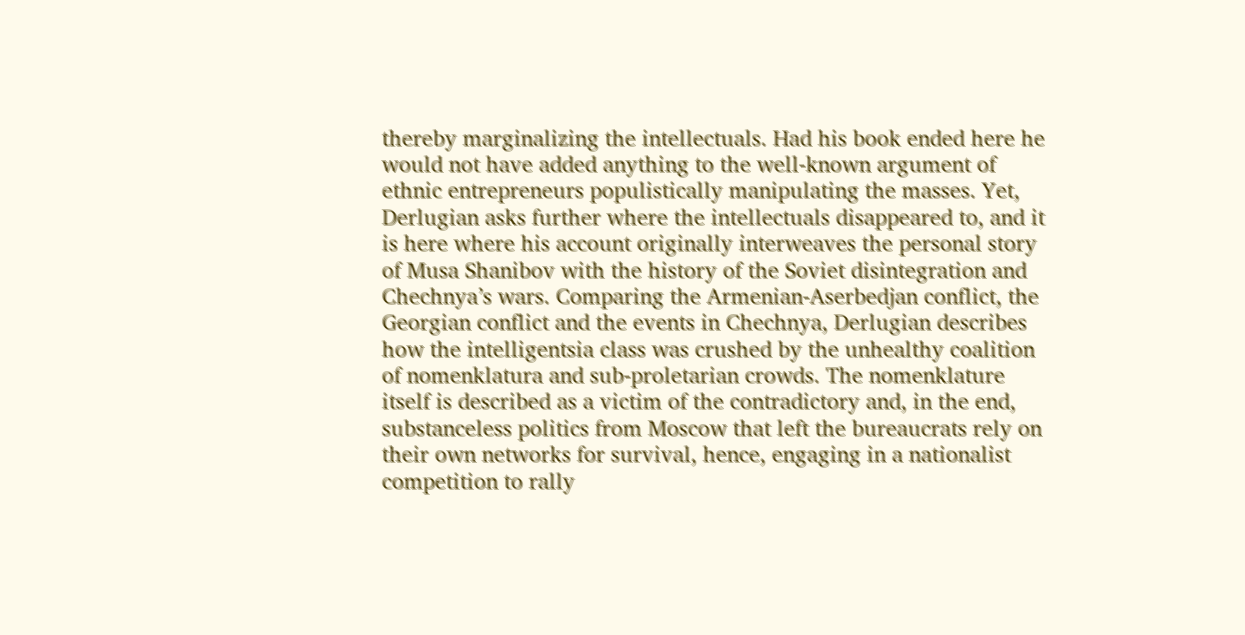thereby marginalizing the intellectuals. Had his book ended here he would not have added anything to the well-known argument of ethnic entrepreneurs populistically manipulating the masses. Yet, Derlugian asks further where the intellectuals disappeared to, and it is here where his account originally interweaves the personal story of Musa Shanibov with the history of the Soviet disintegration and Chechnya’s wars. Comparing the Armenian-Aserbedjan conflict, the Georgian conflict and the events in Chechnya, Derlugian describes how the intelligentsia class was crushed by the unhealthy coalition of nomenklatura and sub-proletarian crowds. The nomenklature itself is described as a victim of the contradictory and, in the end, substanceless politics from Moscow that left the bureaucrats rely on their own networks for survival, hence, engaging in a nationalist competition to rally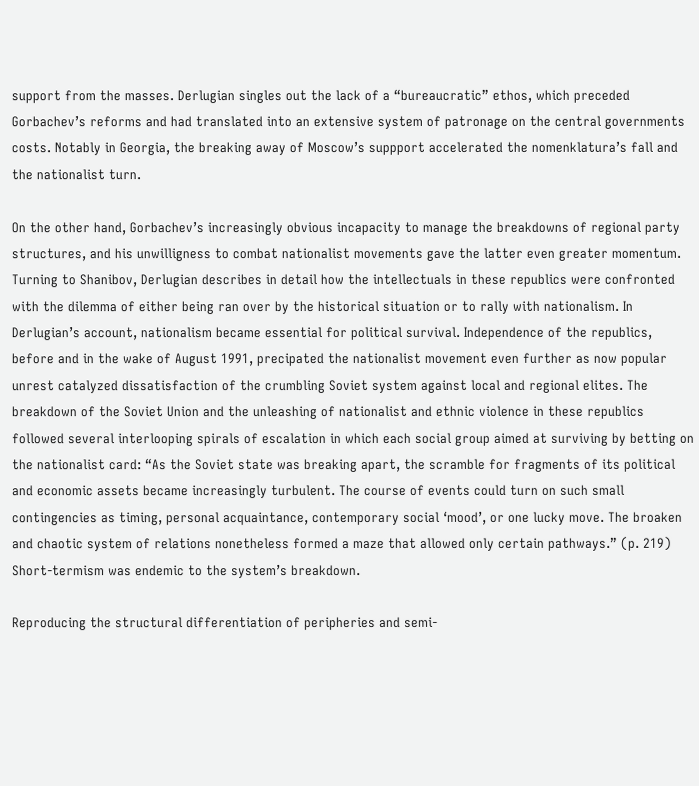support from the masses. Derlugian singles out the lack of a “bureaucratic” ethos, which preceded Gorbachev’s reforms and had translated into an extensive system of patronage on the central governments costs. Notably in Georgia, the breaking away of Moscow’s suppport accelerated the nomenklatura’s fall and the nationalist turn.

On the other hand, Gorbachev’s increasingly obvious incapacity to manage the breakdowns of regional party structures, and his unwilligness to combat nationalist movements gave the latter even greater momentum. Turning to Shanibov, Derlugian describes in detail how the intellectuals in these republics were confronted with the dilemma of either being ran over by the historical situation or to rally with nationalism. In Derlugian’s account, nationalism became essential for political survival. Independence of the republics, before and in the wake of August 1991, precipated the nationalist movement even further as now popular unrest catalyzed dissatisfaction of the crumbling Soviet system against local and regional elites. The breakdown of the Soviet Union and the unleashing of nationalist and ethnic violence in these republics followed several interlooping spirals of escalation in which each social group aimed at surviving by betting on the nationalist card: “As the Soviet state was breaking apart, the scramble for fragments of its political and economic assets became increasingly turbulent. The course of events could turn on such small contingencies as timing, personal acquaintance, contemporary social ‘mood’, or one lucky move. The broaken and chaotic system of relations nonetheless formed a maze that allowed only certain pathways.” (p. 219) Short-termism was endemic to the system’s breakdown.

Reproducing the structural differentiation of peripheries and semi-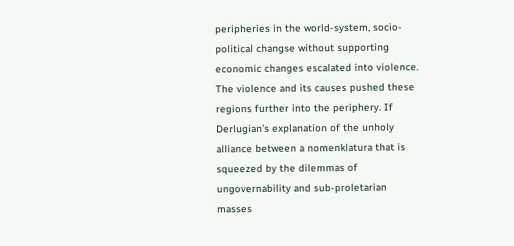peripheries in the world-system, socio-political changse without supporting economic changes escalated into violence. The violence and its causes pushed these regions further into the periphery. If Derlugian’s explanation of the unholy alliance between a nomenklatura that is squeezed by the dilemmas of ungovernability and sub-proletarian masses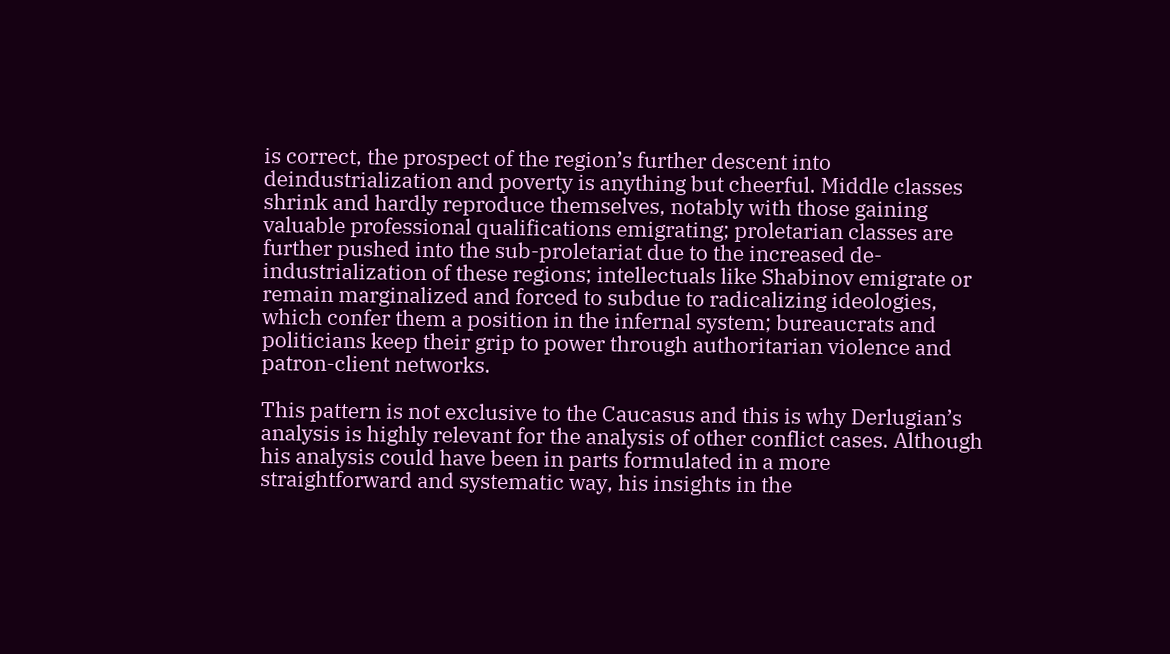is correct, the prospect of the region’s further descent into deindustrialization and poverty is anything but cheerful. Middle classes shrink and hardly reproduce themselves, notably with those gaining valuable professional qualifications emigrating; proletarian classes are further pushed into the sub-proletariat due to the increased de-industrialization of these regions; intellectuals like Shabinov emigrate or remain marginalized and forced to subdue to radicalizing ideologies, which confer them a position in the infernal system; bureaucrats and politicians keep their grip to power through authoritarian violence and patron-client networks.

This pattern is not exclusive to the Caucasus and this is why Derlugian’s analysis is highly relevant for the analysis of other conflict cases. Although his analysis could have been in parts formulated in a more straightforward and systematic way, his insights in the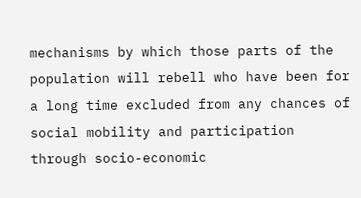mechanisms by which those parts of the population will rebell who have been for a long time excluded from any chances of social mobility and participation through socio-economic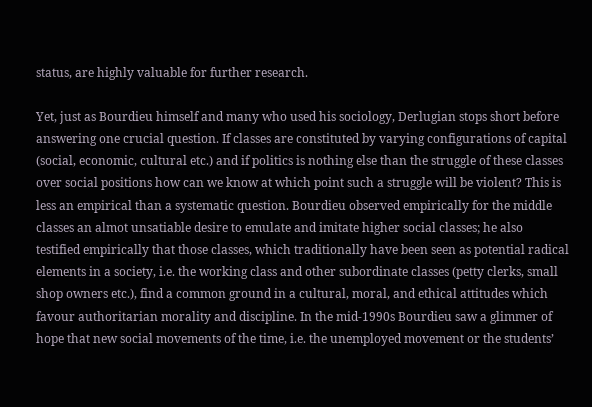status, are highly valuable for further research.

Yet, just as Bourdieu himself and many who used his sociology, Derlugian stops short before answering one crucial question. If classes are constituted by varying configurations of capital (social, economic, cultural etc.) and if politics is nothing else than the struggle of these classes over social positions how can we know at which point such a struggle will be violent? This is less an empirical than a systematic question. Bourdieu observed empirically for the middle classes an almot unsatiable desire to emulate and imitate higher social classes; he also testified empirically that those classes, which traditionally have been seen as potential radical elements in a society, i.e. the working class and other subordinate classes (petty clerks, small shop owners etc.), find a common ground in a cultural, moral, and ethical attitudes which favour authoritarian morality and discipline. In the mid-1990s Bourdieu saw a glimmer of hope that new social movements of the time, i.e. the unemployed movement or the students’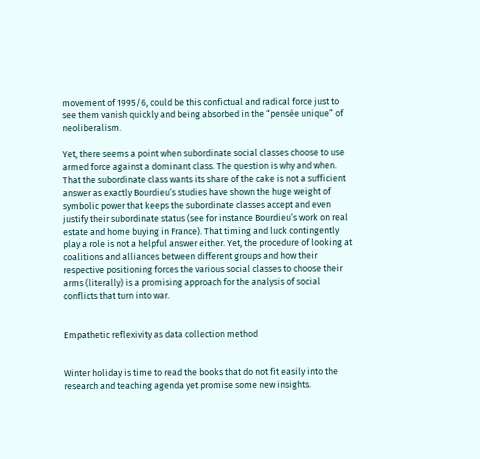movement of 1995/6, could be this confictual and radical force just to see them vanish quickly and being absorbed in the “pensée unique” of neoliberalism.

Yet, there seems a point when subordinate social classes choose to use armed force against a dominant class. The question is why and when. That the subordinate class wants its share of the cake is not a sufficient answer as exactly Bourdieu’s studies have shown the huge weight of symbolic power that keeps the subordinate classes accept and even justify their subordinate status (see for instance Bourdieu’s work on real estate and home buying in France). That timing and luck contingently play a role is not a helpful answer either. Yet, the procedure of looking at coalitions and alliances between different groups and how their respective positioning forces the various social classes to choose their arms (literally) is a promising approach for the analysis of social conflicts that turn into war.


Empathetic reflexivity as data collection method


Winter holiday is time to read the books that do not fit easily into the research and teaching agenda yet promise some new insights.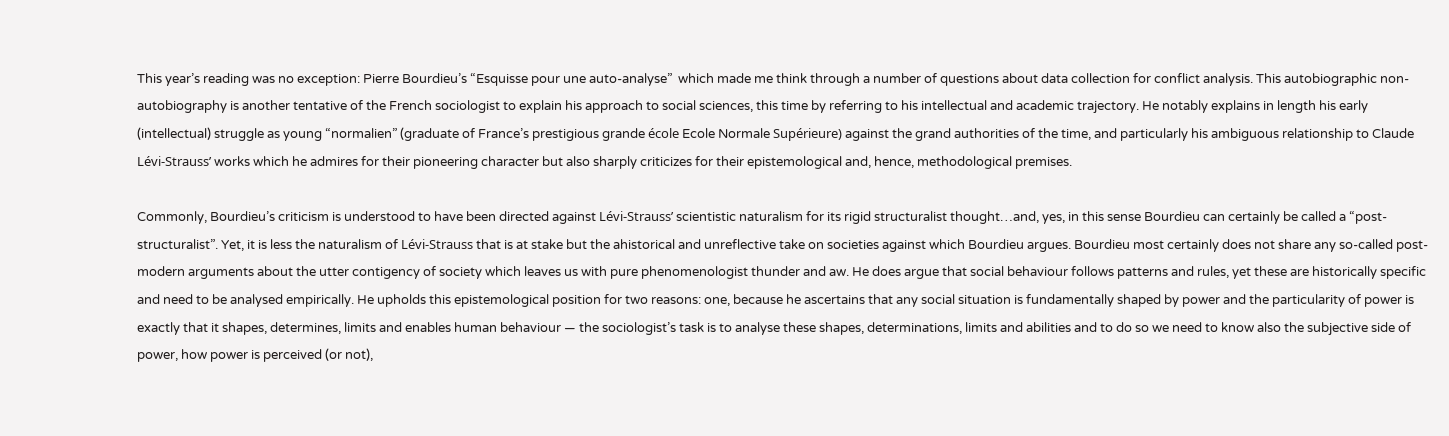This year’s reading was no exception: Pierre Bourdieu’s “Esquisse pour une auto-analyse”  which made me think through a number of questions about data collection for conflict analysis. This autobiographic non-autobiography is another tentative of the French sociologist to explain his approach to social sciences, this time by referring to his intellectual and academic trajectory. He notably explains in length his early (intellectual) struggle as young “normalien” (graduate of France’s prestigious grande école Ecole Normale Supérieure) against the grand authorities of the time, and particularly his ambiguous relationship to Claude Lévi-Strauss’ works which he admires for their pioneering character but also sharply criticizes for their epistemological and, hence, methodological premises.

Commonly, Bourdieu’s criticism is understood to have been directed against Lévi-Strauss’ scientistic naturalism for its rigid structuralist thought…and, yes, in this sense Bourdieu can certainly be called a “post-structuralist”. Yet, it is less the naturalism of Lévi-Strauss that is at stake but the ahistorical and unreflective take on societies against which Bourdieu argues. Bourdieu most certainly does not share any so-called post-modern arguments about the utter contigency of society which leaves us with pure phenomenologist thunder and aw. He does argue that social behaviour follows patterns and rules, yet these are historically specific and need to be analysed empirically. He upholds this epistemological position for two reasons: one, because he ascertains that any social situation is fundamentally shaped by power and the particularity of power is exactly that it shapes, determines, limits and enables human behaviour — the sociologist’s task is to analyse these shapes, determinations, limits and abilities and to do so we need to know also the subjective side of power, how power is perceived (or not),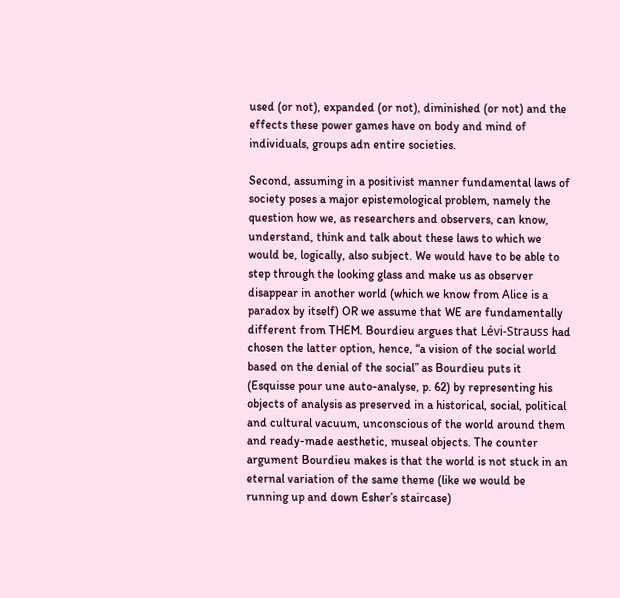used (or not), expanded (or not), diminished (or not) and the effects these power games have on body and mind of individuals, groups adn entire societies.

Second, assuming in a positivist manner fundamental laws of society poses a major epistemological problem, namely the question how we, as researchers and observers, can know, understand, think and talk about these laws to which we would be, logically, also subject. We would have to be able to step through the looking glass and make us as observer disappear in another world (which we know from Alice is a paradox by itself) OR we assume that WE are fundamentally different from THEM. Bourdieu argues that Lévi-Strauss had chosen the latter option, hence, “a vision of the social world based on the denial of the social” as Bourdieu puts it (Esquisse pour une auto-analyse, p. 62) by representing his objects of analysis as preserved in a historical, social, political and cultural vacuum, unconscious of the world around them and ready-made aesthetic, museal objects. The counter argument Bourdieu makes is that the world is not stuck in an eternal variation of the same theme (like we would be running up and down Esher’s staircase)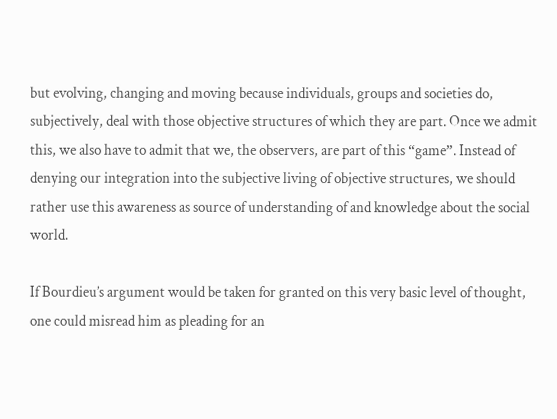but evolving, changing and moving because individuals, groups and societies do, subjectively, deal with those objective structures of which they are part. Once we admit this, we also have to admit that we, the observers, are part of this “game”. Instead of denying our integration into the subjective living of objective structures, we should rather use this awareness as source of understanding of and knowledge about the social world.

If Bourdieu’s argument would be taken for granted on this very basic level of thought, one could misread him as pleading for an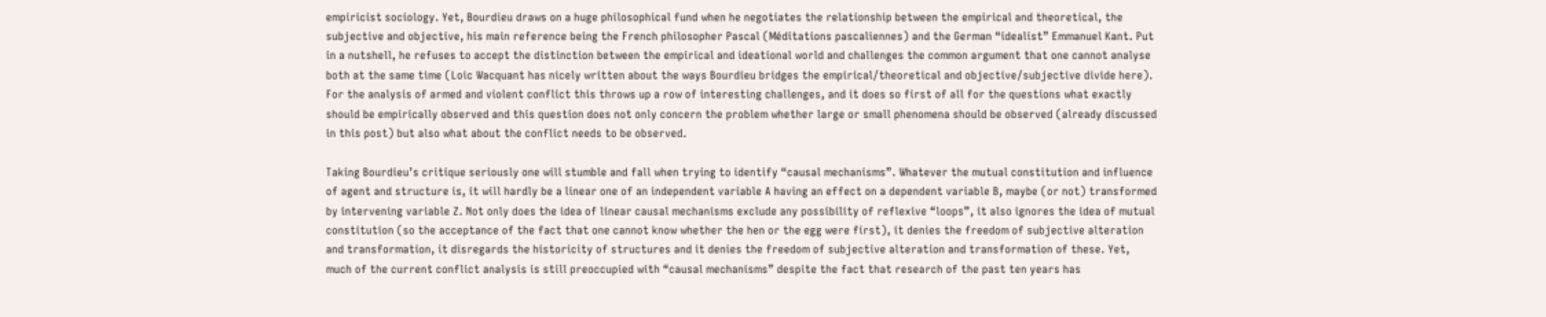empiricist sociology. Yet, Bourdieu draws on a huge philosophical fund when he negotiates the relationship between the empirical and theoretical, the subjective and objective, his main reference being the French philosopher Pascal (Méditations pascaliennes) and the German “idealist” Emmanuel Kant. Put in a nutshell, he refuses to accept the distinction between the empirical and ideational world and challenges the common argument that one cannot analyse both at the same time (Loic Wacquant has nicely written about the ways Bourdieu bridges the empirical/theoretical and objective/subjective divide here). For the analysis of armed and violent conflict this throws up a row of interesting challenges, and it does so first of all for the questions what exactly should be empirically observed and this question does not only concern the problem whether large or small phenomena should be observed (already discussed in this post) but also what about the conflict needs to be observed.

Taking Bourdieu’s critique seriously one will stumble and fall when trying to identify “causal mechanisms”. Whatever the mutual constitution and influence of agent and structure is, it will hardly be a linear one of an independent variable A having an effect on a dependent variable B, maybe (or not) transformed by intervening variable Z. Not only does the idea of linear causal mechanisms exclude any possibility of reflexive “loops”, it also ignores the idea of mutual constitution (so the acceptance of the fact that one cannot know whether the hen or the egg were first), it denies the freedom of subjective alteration and transformation, it disregards the historicity of structures and it denies the freedom of subjective alteration and transformation of these. Yet, much of the current conflict analysis is still preoccupied with “causal mechanisms” despite the fact that research of the past ten years has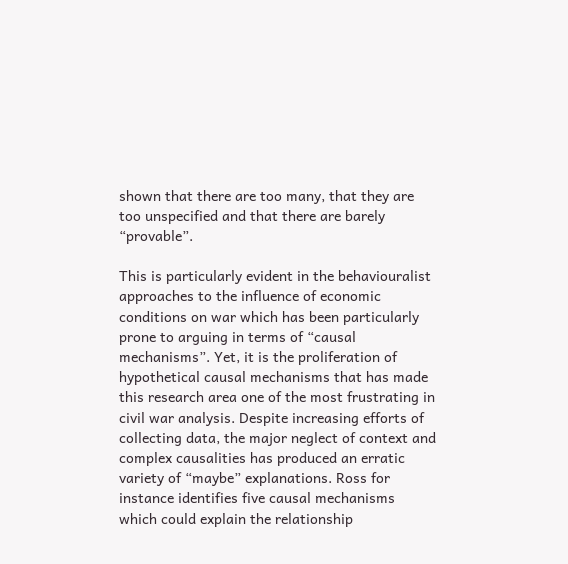shown that there are too many, that they are too unspecified and that there are barely “provable”.

This is particularly evident in the behaviouralist approaches to the influence of economic conditions on war which has been particularly prone to arguing in terms of “causal mechanisms”. Yet, it is the proliferation of hypothetical causal mechanisms that has made this research area one of the most frustrating in civil war analysis. Despite increasing efforts of collecting data, the major neglect of context and complex causalities has produced an erratic variety of “maybe” explanations. Ross for instance identifies five causal mechanisms which could explain the relationship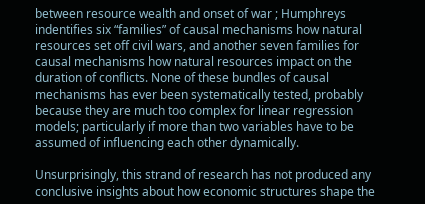between resource wealth and onset of war ; Humphreys indentifies six “families” of causal mechanisms how natural resources set off civil wars, and another seven families for causal mechanisms how natural resources impact on the duration of conflicts. None of these bundles of causal mechanisms has ever been systematically tested, probably because they are much too complex for linear regression models; particularly if more than two variables have to be assumed of influencing each other dynamically.

Unsurprisingly, this strand of research has not produced any conclusive insights about how economic structures shape the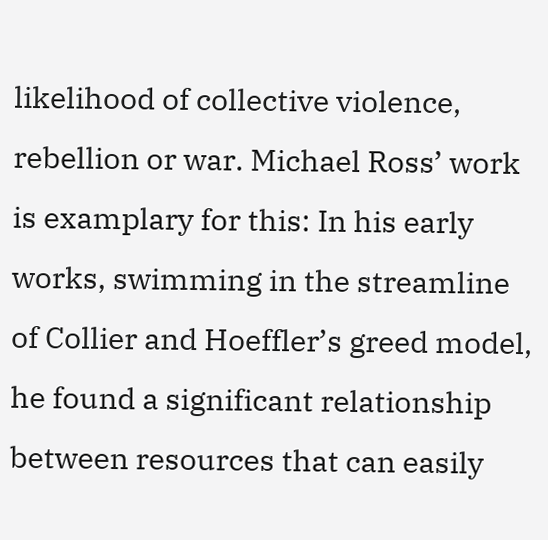likelihood of collective violence, rebellion or war. Michael Ross’ work is examplary for this: In his early works, swimming in the streamline of Collier and Hoeffler’s greed model, he found a significant relationship between resources that can easily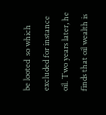be looted  so which excluded for instance oil. Two years later, he finds that oil wealth is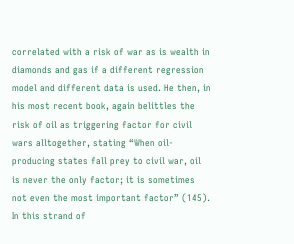correlated with a risk of war as is wealth in diamonds and gas if a different regression model and different data is used. He then, in his most recent book, again belittles the risk of oil as triggering factor for civil wars alltogether, stating “When oil-producing states fall prey to civil war, oil is never the only factor; it is sometimes not even the most important factor” (145). In this strand of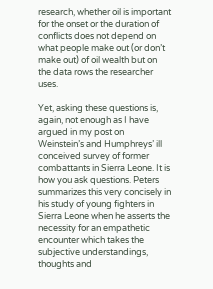research, whether oil is important for the onset or the duration of conflicts does not depend on what people make out (or don’t make out) of oil wealth but on the data rows the researcher uses.

Yet, asking these questions is, again, not enough as I have argued in my post on Weinstein’s and Humphreys’ ill conceived survey of former combattants in Sierra Leone. It is how you ask questions. Peters summarizes this very concisely in his study of young fighters in Sierra Leone when he asserts the necessity for an empathetic encounter which takes the subjective understandings, thoughts and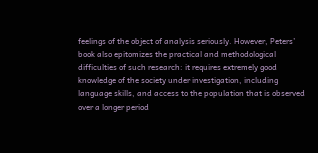feelings of the object of analysis seriously. However, Peters’ book also epitomizes the practical and methodological difficulties of such research: it requires extremely good knowledge of the society under investigation, including language skills, and access to the population that is observed over a longer period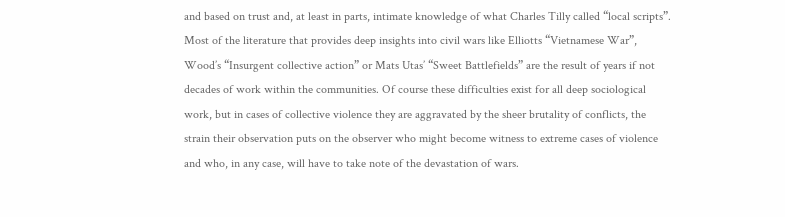and based on trust and, at least in parts, intimate knowledge of what Charles Tilly called “local scripts”. Most of the literature that provides deep insights into civil wars like Elliotts “Vietnamese War”, Wood’s “Insurgent collective action” or Mats Utas’ “Sweet Battlefields” are the result of years if not decades of work within the communities. Of course these difficulties exist for all deep sociological work, but in cases of collective violence they are aggravated by the sheer brutality of conflicts, the strain their observation puts on the observer who might become witness to extreme cases of violence and who, in any case, will have to take note of the devastation of wars.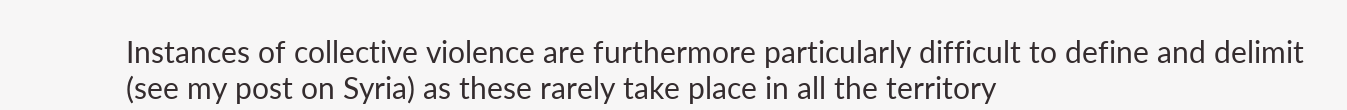Instances of collective violence are furthermore particularly difficult to define and delimit (see my post on Syria) as these rarely take place in all the territory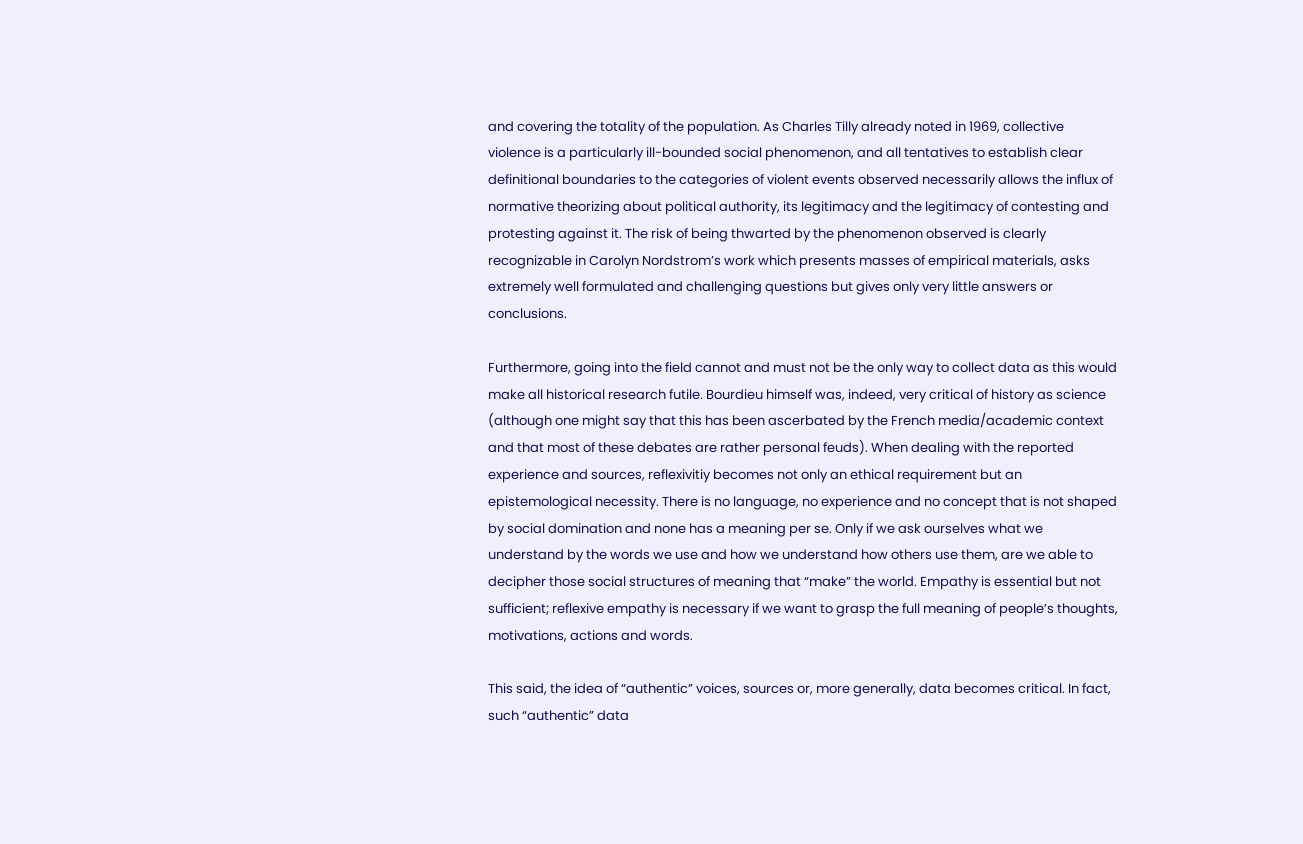and covering the totality of the population. As Charles Tilly already noted in 1969, collective violence is a particularly ill-bounded social phenomenon, and all tentatives to establish clear definitional boundaries to the categories of violent events observed necessarily allows the influx of normative theorizing about political authority, its legitimacy and the legitimacy of contesting and protesting against it. The risk of being thwarted by the phenomenon observed is clearly recognizable in Carolyn Nordstrom’s work which presents masses of empirical materials, asks extremely well formulated and challenging questions but gives only very little answers or conclusions.

Furthermore, going into the field cannot and must not be the only way to collect data as this would make all historical research futile. Bourdieu himself was, indeed, very critical of history as science (although one might say that this has been ascerbated by the French media/academic context and that most of these debates are rather personal feuds). When dealing with the reported experience and sources, reflexivitiy becomes not only an ethical requirement but an epistemological necessity. There is no language, no experience and no concept that is not shaped by social domination and none has a meaning per se. Only if we ask ourselves what we understand by the words we use and how we understand how others use them, are we able to decipher those social structures of meaning that “make” the world. Empathy is essential but not sufficient; reflexive empathy is necessary if we want to grasp the full meaning of people’s thoughts, motivations, actions and words.

This said, the idea of “authentic” voices, sources or, more generally, data becomes critical. In fact, such “authentic” data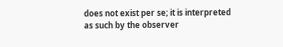does not exist per se; it is interpreted as such by the observer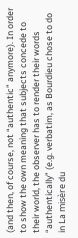(and then, of course, not “authentic” anymore). In order to show the own meaning that subjects concede to their world, the observer has to render their words “authentically” (e.g. verbatim, as Bourdieu chose to do in La misère du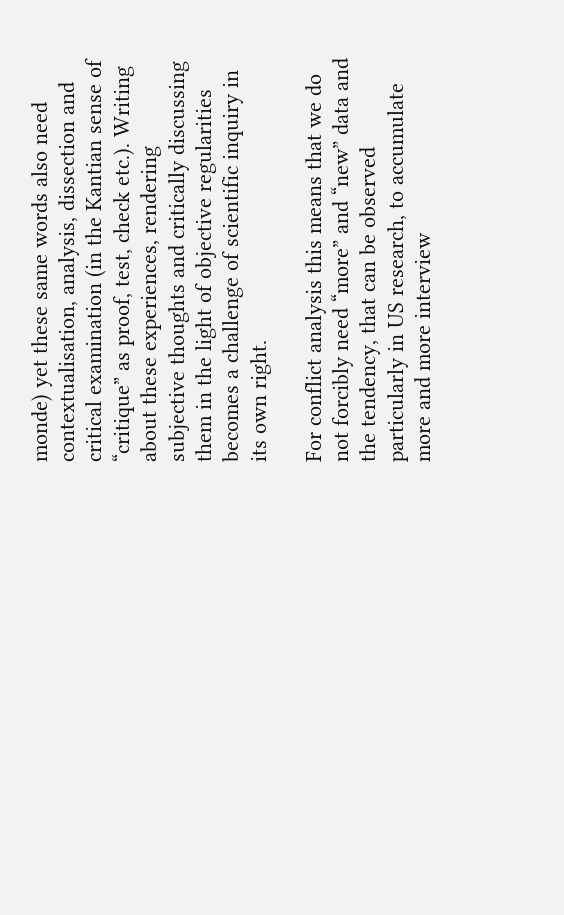monde) yet these same words also need contextualisation, analysis, dissection and critical examination (in the Kantian sense of “critique” as proof, test, check etc.). Writing about these experiences, rendering subjective thoughts and critically discussing them in the light of objective regularities becomes a challenge of scientific inquiry in its own right.

For conflict analysis this means that we do not forcibly need “more” and “new” data and the tendency, that can be observed particularly in US research, to accumulate more and more interview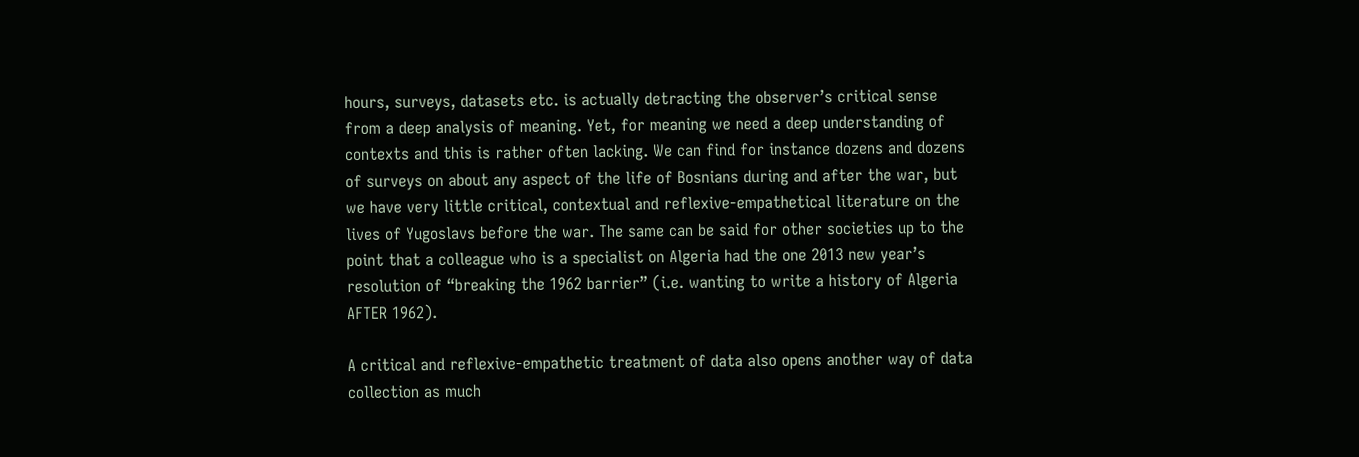hours, surveys, datasets etc. is actually detracting the observer’s critical sense from a deep analysis of meaning. Yet, for meaning we need a deep understanding of contexts and this is rather often lacking. We can find for instance dozens and dozens of surveys on about any aspect of the life of Bosnians during and after the war, but we have very little critical, contextual and reflexive-empathetical literature on the lives of Yugoslavs before the war. The same can be said for other societies up to the point that a colleague who is a specialist on Algeria had the one 2013 new year’s resolution of “breaking the 1962 barrier” (i.e. wanting to write a history of Algeria AFTER 1962).

A critical and reflexive-empathetic treatment of data also opens another way of data collection as much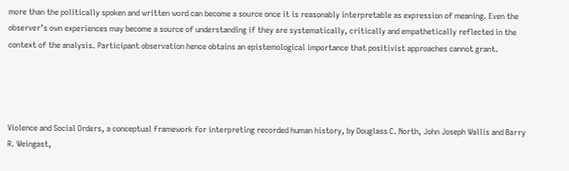more than the politically spoken and written word can become a source once it is reasonably interpretable as expression of meaning. Even the observer’s own experiences may become a source of understanding if they are systematically, critically and empathetically reflected in the context of the analysis. Participant observation hence obtains an epistemological importance that positivist approaches cannot grant.




Violence and Social Orders, a conceptual framework for interpreting recorded human history, by Douglass C. North, John Joseph Wallis and Barry R. Weingast,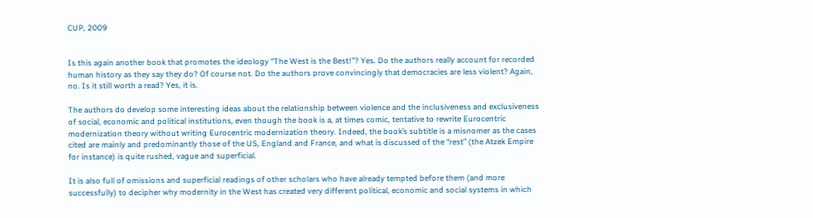CUP, 2009


Is this again another book that promotes the ideology “The West is the Best!”? Yes. Do the authors really account for recorded human history as they say they do? Of course not. Do the authors prove convincingly that democracies are less violent? Again, no. Is it still worth a read? Yes, it is.

The authors do develop some interesting ideas about the relationship between violence and the inclusiveness and exclusiveness of social, economic and political institutions, even though the book is a, at times comic, tentative to rewrite Eurocentric modernization theory without writing Eurocentric modernization theory. Indeed, the book’s subtitle is a misnomer as the cases cited are mainly and predominantly those of the US, England and France, and what is discussed of the “rest” (the Atzek Empire for instance) is quite rushed, vague and superficial.

It is also full of omissions and superficial readings of other scholars who have already tempted before them (and more successfully) to decipher why modernity in the West has created very different political, economic and social systems in which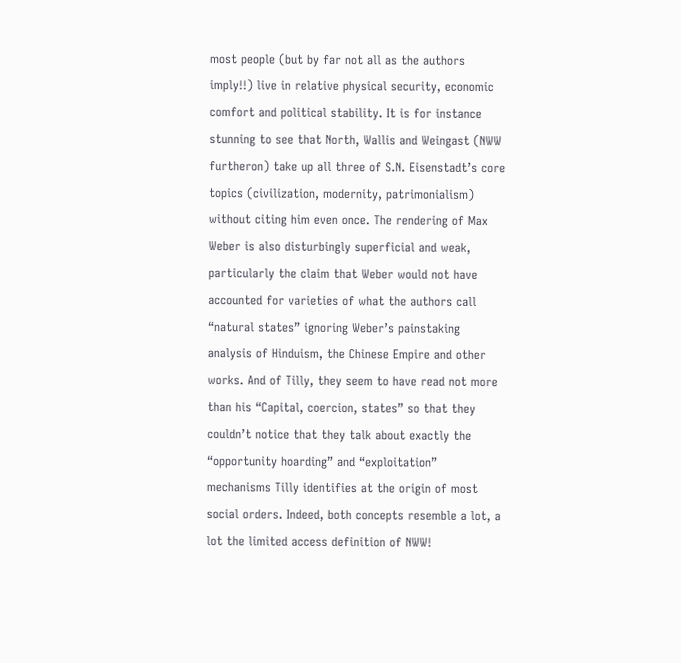most people (but by far not all as the authors imply!!) live in relative physical security, economic comfort and political stability. It is for instance stunning to see that North, Wallis and Weingast (NWW furtheron) take up all three of S.N. Eisenstadt’s core topics (civilization, modernity, patrimonialism) without citing him even once. The rendering of Max Weber is also disturbingly superficial and weak, particularly the claim that Weber would not have accounted for varieties of what the authors call “natural states” ignoring Weber’s painstaking analysis of Hinduism, the Chinese Empire and other works. And of Tilly, they seem to have read not more than his “Capital, coercion, states” so that they couldn’t notice that they talk about exactly the “opportunity hoarding” and “exploitation” mechanisms Tilly identifies at the origin of most social orders. Indeed, both concepts resemble a lot, a lot the limited access definition of NWW!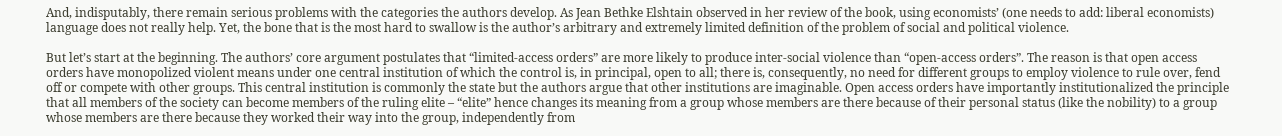And, indisputably, there remain serious problems with the categories the authors develop. As Jean Bethke Elshtain observed in her review of the book, using economists’ (one needs to add: liberal economists) language does not really help. Yet, the bone that is the most hard to swallow is the author’s arbitrary and extremely limited definition of the problem of social and political violence.

But let’s start at the beginning. The authors’ core argument postulates that “limited-access orders” are more likely to produce inter-social violence than “open-access orders”. The reason is that open access orders have monopolized violent means under one central institution of which the control is, in principal, open to all; there is, consequently, no need for different groups to employ violence to rule over, fend off or compete with other groups. This central institution is commonly the state but the authors argue that other institutions are imaginable. Open access orders have importantly institutionalized the principle that all members of the society can become members of the ruling elite – “elite” hence changes its meaning from a group whose members are there because of their personal status (like the nobility) to a group whose members are there because they worked their way into the group, independently from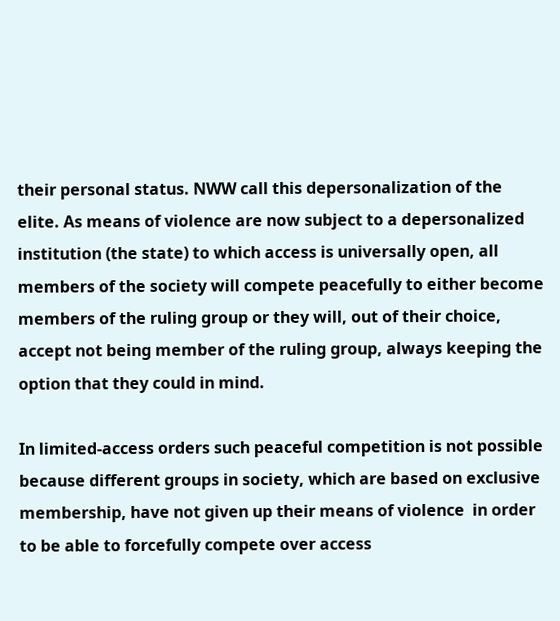their personal status. NWW call this depersonalization of the elite. As means of violence are now subject to a depersonalized institution (the state) to which access is universally open, all members of the society will compete peacefully to either become members of the ruling group or they will, out of their choice, accept not being member of the ruling group, always keeping the option that they could in mind.

In limited-access orders such peaceful competition is not possible because different groups in society, which are based on exclusive membership, have not given up their means of violence  in order to be able to forcefully compete over access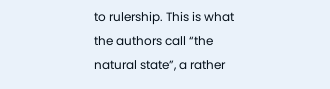to rulership. This is what the authors call “the natural state”, a rather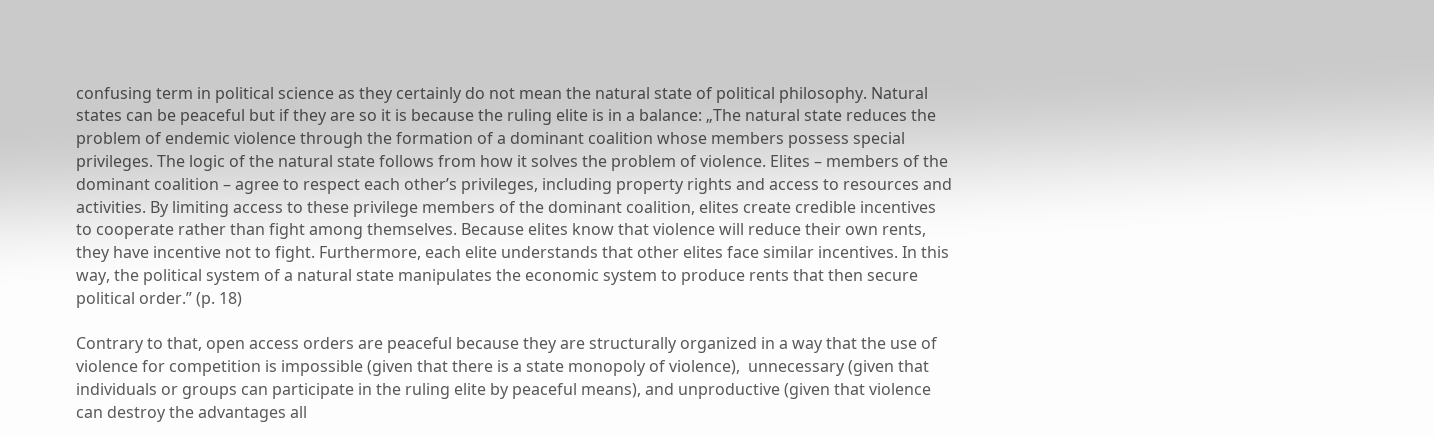confusing term in political science as they certainly do not mean the natural state of political philosophy. Natural states can be peaceful but if they are so it is because the ruling elite is in a balance: „The natural state reduces the problem of endemic violence through the formation of a dominant coalition whose members possess special privileges. The logic of the natural state follows from how it solves the problem of violence. Elites – members of the dominant coalition – agree to respect each other’s privileges, including property rights and access to resources and activities. By limiting access to these privilege members of the dominant coalition, elites create credible incentives to cooperate rather than fight among themselves. Because elites know that violence will reduce their own rents, they have incentive not to fight. Furthermore, each elite understands that other elites face similar incentives. In this way, the political system of a natural state manipulates the economic system to produce rents that then secure political order.” (p. 18)

Contrary to that, open access orders are peaceful because they are structurally organized in a way that the use of violence for competition is impossible (given that there is a state monopoly of violence),  unnecessary (given that individuals or groups can participate in the ruling elite by peaceful means), and unproductive (given that violence can destroy the advantages all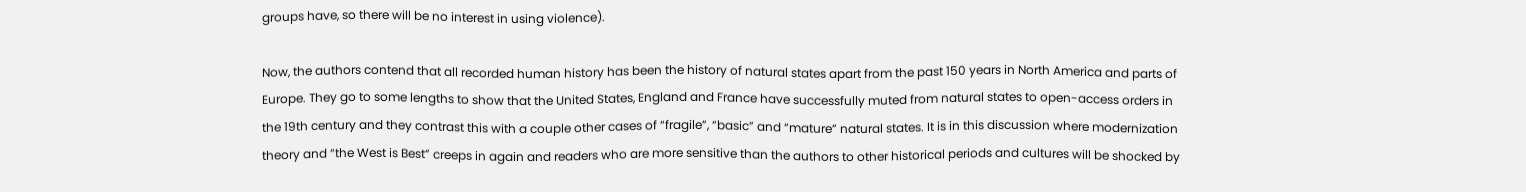groups have, so there will be no interest in using violence).

Now, the authors contend that all recorded human history has been the history of natural states apart from the past 150 years in North America and parts of Europe. They go to some lengths to show that the United States, England and France have successfully muted from natural states to open-access orders in the 19th century and they contrast this with a couple other cases of “fragile”, “basic” and “mature” natural states. It is in this discussion where modernization theory and “the West is Best” creeps in again and readers who are more sensitive than the authors to other historical periods and cultures will be shocked by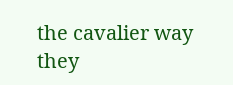the cavalier way they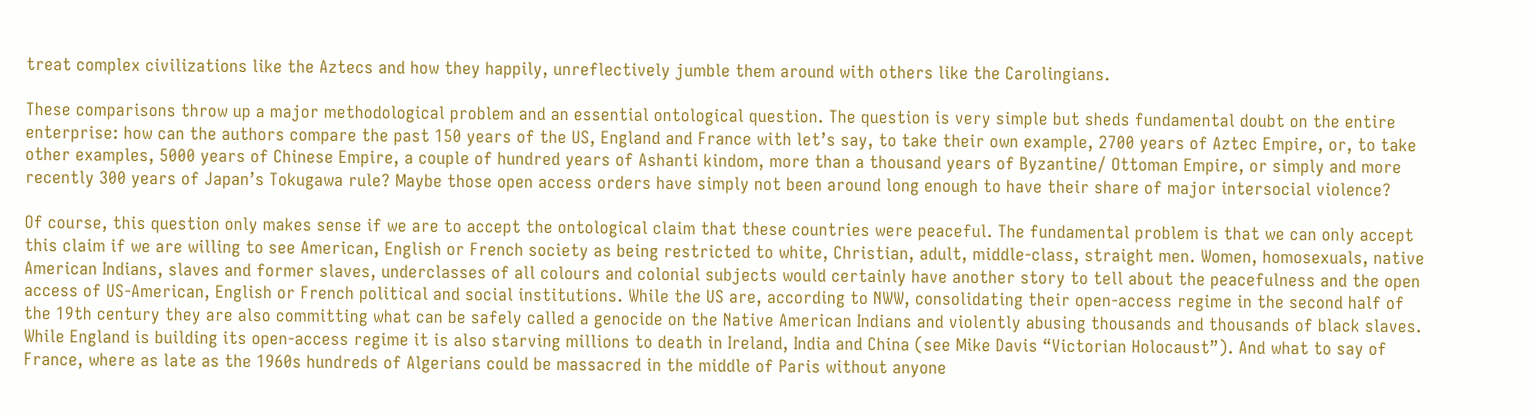treat complex civilizations like the Aztecs and how they happily, unreflectively jumble them around with others like the Carolingians.

These comparisons throw up a major methodological problem and an essential ontological question. The question is very simple but sheds fundamental doubt on the entire enterprise: how can the authors compare the past 150 years of the US, England and France with let’s say, to take their own example, 2700 years of Aztec Empire, or, to take other examples, 5000 years of Chinese Empire, a couple of hundred years of Ashanti kindom, more than a thousand years of Byzantine/ Ottoman Empire, or simply and more recently 300 years of Japan’s Tokugawa rule? Maybe those open access orders have simply not been around long enough to have their share of major intersocial violence?

Of course, this question only makes sense if we are to accept the ontological claim that these countries were peaceful. The fundamental problem is that we can only accept this claim if we are willing to see American, English or French society as being restricted to white, Christian, adult, middle-class, straight men. Women, homosexuals, native American Indians, slaves and former slaves, underclasses of all colours and colonial subjects would certainly have another story to tell about the peacefulness and the open access of US-American, English or French political and social institutions. While the US are, according to NWW, consolidating their open-access regime in the second half of the 19th century they are also committing what can be safely called a genocide on the Native American Indians and violently abusing thousands and thousands of black slaves. While England is building its open-access regime it is also starving millions to death in Ireland, India and China (see Mike Davis “Victorian Holocaust”). And what to say of France, where as late as the 1960s hundreds of Algerians could be massacred in the middle of Paris without anyone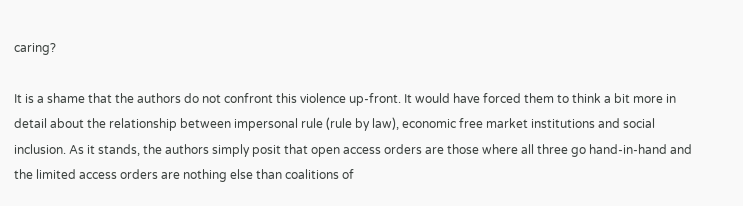caring?

It is a shame that the authors do not confront this violence up-front. It would have forced them to think a bit more in detail about the relationship between impersonal rule (rule by law), economic free market institutions and social inclusion. As it stands, the authors simply posit that open access orders are those where all three go hand-in-hand and the limited access orders are nothing else than coalitions of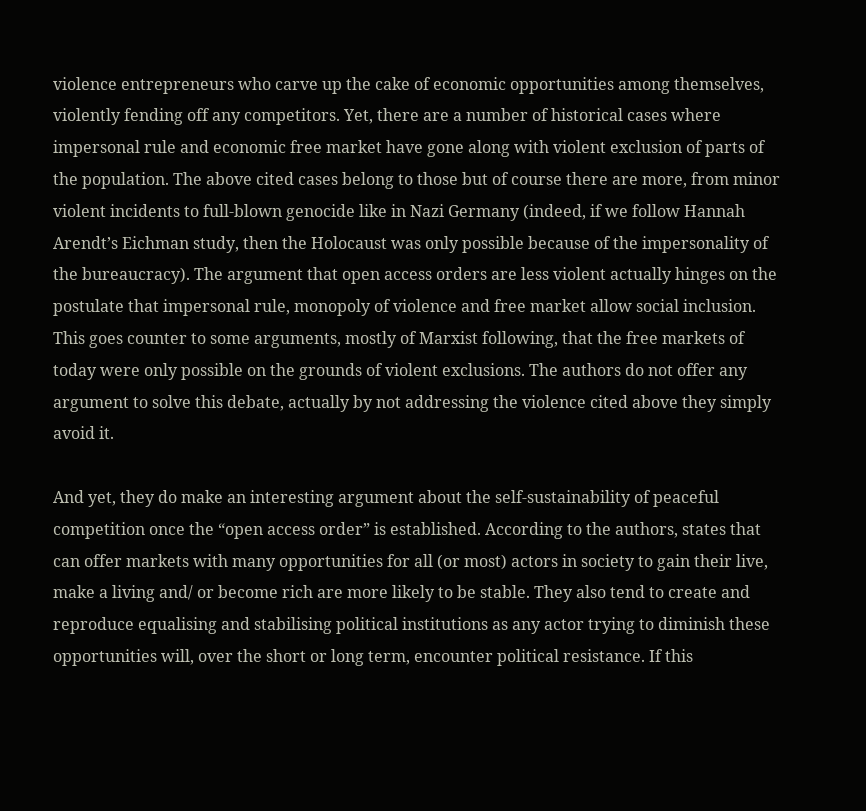violence entrepreneurs who carve up the cake of economic opportunities among themselves, violently fending off any competitors. Yet, there are a number of historical cases where impersonal rule and economic free market have gone along with violent exclusion of parts of the population. The above cited cases belong to those but of course there are more, from minor violent incidents to full-blown genocide like in Nazi Germany (indeed, if we follow Hannah Arendt’s Eichman study, then the Holocaust was only possible because of the impersonality of the bureaucracy). The argument that open access orders are less violent actually hinges on the postulate that impersonal rule, monopoly of violence and free market allow social inclusion. This goes counter to some arguments, mostly of Marxist following, that the free markets of today were only possible on the grounds of violent exclusions. The authors do not offer any argument to solve this debate, actually by not addressing the violence cited above they simply avoid it.

And yet, they do make an interesting argument about the self-sustainability of peaceful competition once the “open access order” is established. According to the authors, states that can offer markets with many opportunities for all (or most) actors in society to gain their live, make a living and/ or become rich are more likely to be stable. They also tend to create and reproduce equalising and stabilising political institutions as any actor trying to diminish these opportunities will, over the short or long term, encounter political resistance. If this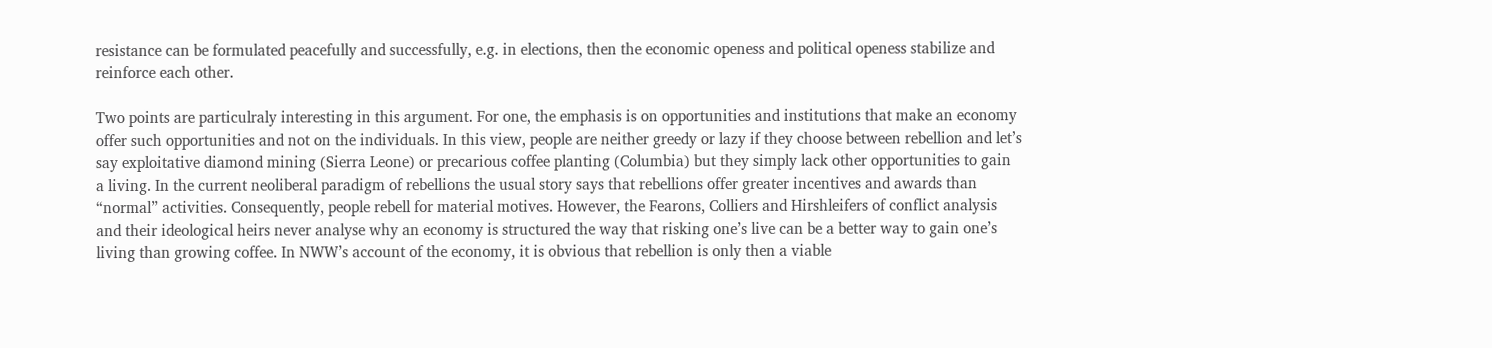resistance can be formulated peacefully and successfully, e.g. in elections, then the economic openess and political openess stabilize and reinforce each other.

Two points are particulraly interesting in this argument. For one, the emphasis is on opportunities and institutions that make an economy offer such opportunities and not on the individuals. In this view, people are neither greedy or lazy if they choose between rebellion and let’s say exploitative diamond mining (Sierra Leone) or precarious coffee planting (Columbia) but they simply lack other opportunities to gain a living. In the current neoliberal paradigm of rebellions the usual story says that rebellions offer greater incentives and awards than “normal” activities. Consequently, people rebell for material motives. However, the Fearons, Colliers and Hirshleifers of conflict analysis and their ideological heirs never analyse why an economy is structured the way that risking one’s live can be a better way to gain one’s living than growing coffee. In NWW’s account of the economy, it is obvious that rebellion is only then a viable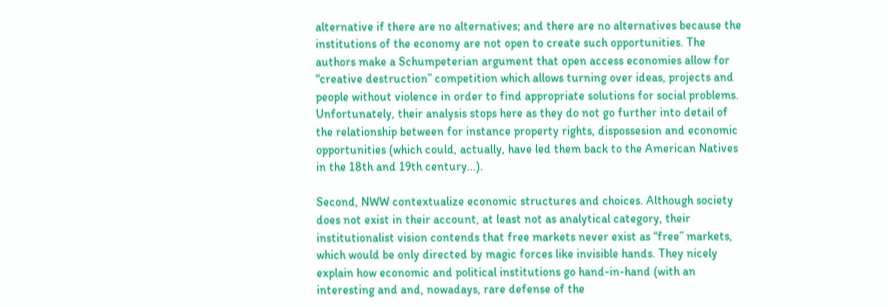alternative if there are no alternatives; and there are no alternatives because the institutions of the economy are not open to create such opportunities. The authors make a Schumpeterian argument that open access economies allow for “creative destruction” competition which allows turning over ideas, projects and people without violence in order to find appropriate solutions for social problems. Unfortunately, their analysis stops here as they do not go further into detail of the relationship between for instance property rights, dispossesion and economic opportunities (which could, actually, have led them back to the American Natives in the 18th and 19th century…).

Second, NWW contextualize economic structures and choices. Although society does not exist in their account, at least not as analytical category, their institutionalist vision contends that free markets never exist as “free” markets, which would be only directed by magic forces like invisible hands. They nicely explain how economic and political institutions go hand-in-hand (with an interesting and and, nowadays, rare defense of the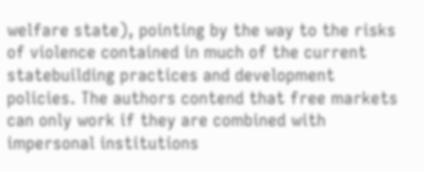welfare state), pointing by the way to the risks of violence contained in much of the current statebuilding practices and development policies. The authors contend that free markets can only work if they are combined with impersonal institutions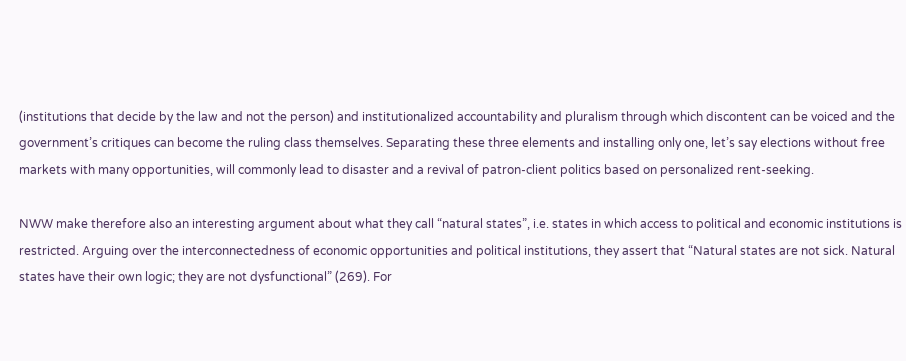(institutions that decide by the law and not the person) and institutionalized accountability and pluralism through which discontent can be voiced and the government’s critiques can become the ruling class themselves. Separating these three elements and installing only one, let’s say elections without free markets with many opportunities, will commonly lead to disaster and a revival of patron-client politics based on personalized rent-seeking.

NWW make therefore also an interesting argument about what they call “natural states”, i.e. states in which access to political and economic institutions is restricted. Arguing over the interconnectedness of economic opportunities and political institutions, they assert that “Natural states are not sick. Natural states have their own logic; they are not dysfunctional” (269). For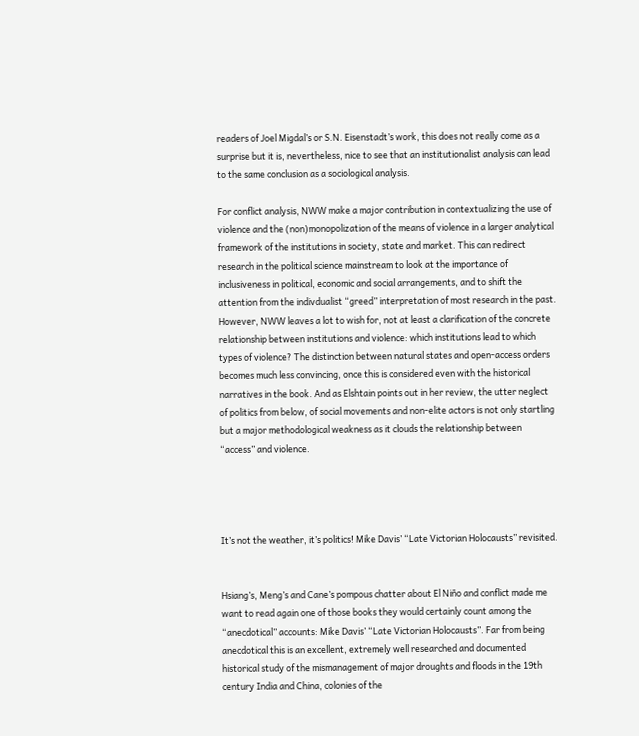readers of Joel Migdal’s or S.N. Eisenstadt’s work, this does not really come as a surprise but it is, nevertheless, nice to see that an institutionalist analysis can lead to the same conclusion as a sociological analysis.

For conflict analysis, NWW make a major contribution in contextualizing the use of violence and the (non)monopolization of the means of violence in a larger analytical framework of the institutions in society, state and market. This can redirect research in the political science mainstream to look at the importance of inclusiveness in political, economic and social arrangements, and to shift the attention from the indivdualist “greed” interpretation of most research in the past. However, NWW leaves a lot to wish for, not at least a clarification of the concrete relationship between institutions and violence: which institutions lead to which types of violence? The distinction between natural states and open-access orders becomes much less convincing, once this is considered even with the historical narratives in the book. And as Elshtain points out in her review, the utter neglect of politics from below, of social movements and non-elite actors is not only startling but a major methodological weakness as it clouds the relationship between “access” and violence.




It’s not the weather, it’s politics! Mike Davis’ “Late Victorian Holocausts” revisited.


Hsiang’s, Meng’s and Cane’s pompous chatter about El Niño and conflict made me want to read again one of those books they would certainly count among the “anecdotical” accounts: Mike Davis’ “Late Victorian Holocausts”. Far from being anecdotical this is an excellent, extremely well researched and documented historical study of the mismanagement of major droughts and floods in the 19th century India and China, colonies of the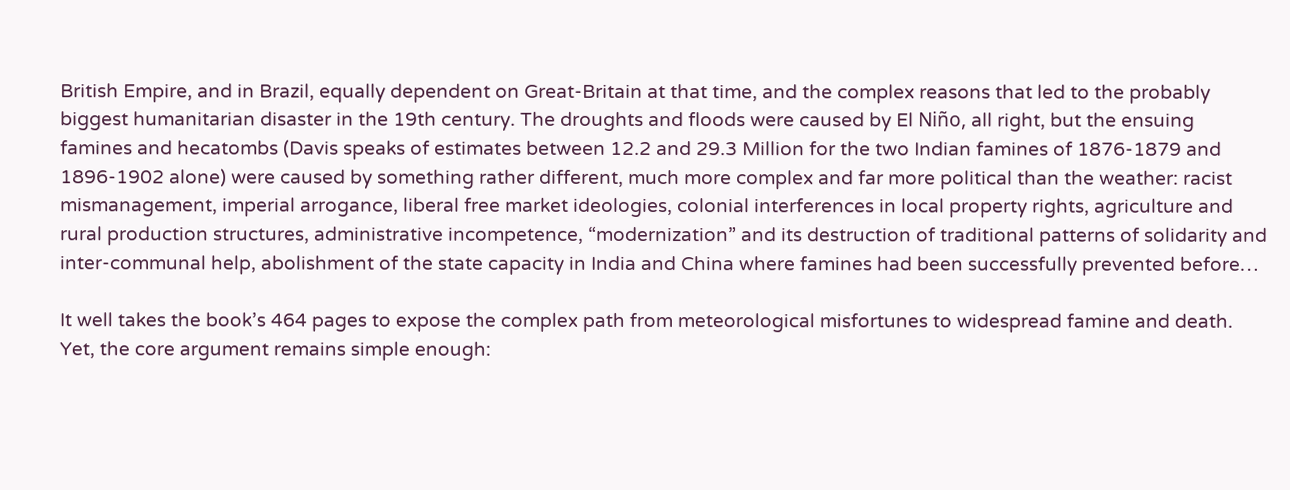British Empire, and in Brazil, equally dependent on Great-Britain at that time, and the complex reasons that led to the probably biggest humanitarian disaster in the 19th century. The droughts and floods were caused by El Niño, all right, but the ensuing famines and hecatombs (Davis speaks of estimates between 12.2 and 29.3 Million for the two Indian famines of 1876-1879 and 1896-1902 alone) were caused by something rather different, much more complex and far more political than the weather: racist mismanagement, imperial arrogance, liberal free market ideologies, colonial interferences in local property rights, agriculture and rural production structures, administrative incompetence, “modernization” and its destruction of traditional patterns of solidarity and inter-communal help, abolishment of the state capacity in India and China where famines had been successfully prevented before…

It well takes the book’s 464 pages to expose the complex path from meteorological misfortunes to widespread famine and death. Yet, the core argument remains simple enough: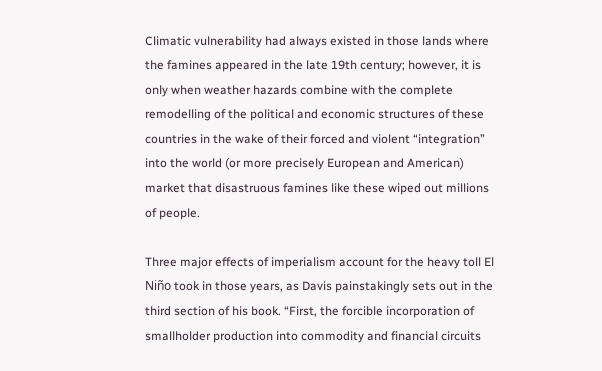Climatic vulnerability had always existed in those lands where the famines appeared in the late 19th century; however, it is only when weather hazards combine with the complete remodelling of the political and economic structures of these countries in the wake of their forced and violent “integration” into the world (or more precisely European and American) market that disastruous famines like these wiped out millions of people.

Three major effects of imperialism account for the heavy toll El Niño took in those years, as Davis painstakingly sets out in the third section of his book. “First, the forcible incorporation of smallholder production into commodity and financial circuits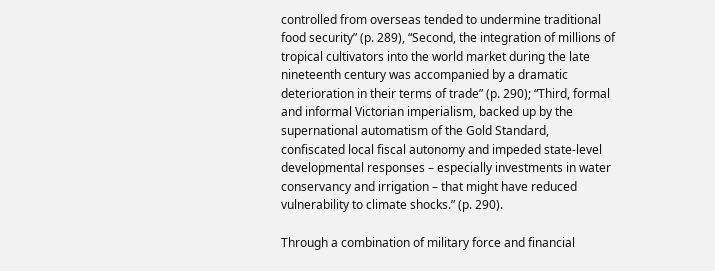controlled from overseas tended to undermine traditional food security” (p. 289), “Second, the integration of millions of tropical cultivators into the world market during the late nineteenth century was accompanied by a dramatic deterioration in their terms of trade” (p. 290); “Third, formal and informal Victorian imperialism, backed up by the supernational automatism of the Gold Standard, confiscated local fiscal autonomy and impeded state-level developmental responses – especially investments in water conservancy and irrigation – that might have reduced vulnerability to climate shocks.” (p. 290).

Through a combination of military force and financial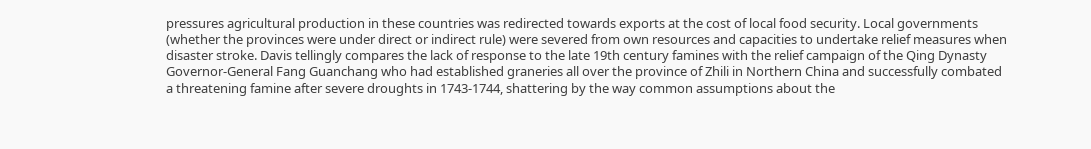pressures agricultural production in these countries was redirected towards exports at the cost of local food security. Local governments (whether the provinces were under direct or indirect rule) were severed from own resources and capacities to undertake relief measures when disaster stroke. Davis tellingly compares the lack of response to the late 19th century famines with the relief campaign of the Qing Dynasty Governor-General Fang Guanchang who had established graneries all over the province of Zhili in Northern China and successfully combated a threatening famine after severe droughts in 1743-1744, shattering by the way common assumptions about the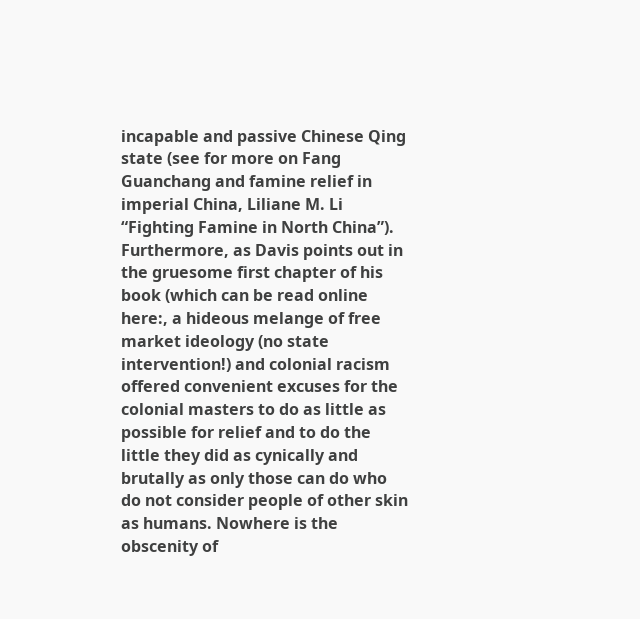incapable and passive Chinese Qing state (see for more on Fang Guanchang and famine relief in imperial China, Liliane M. Li “Fighting Famine in North China”). Furthermore, as Davis points out in the gruesome first chapter of his book (which can be read online here:, a hideous melange of free market ideology (no state intervention!) and colonial racism offered convenient excuses for the colonial masters to do as little as possible for relief and to do the little they did as cynically and brutally as only those can do who do not consider people of other skin as humans. Nowhere is the obscenity of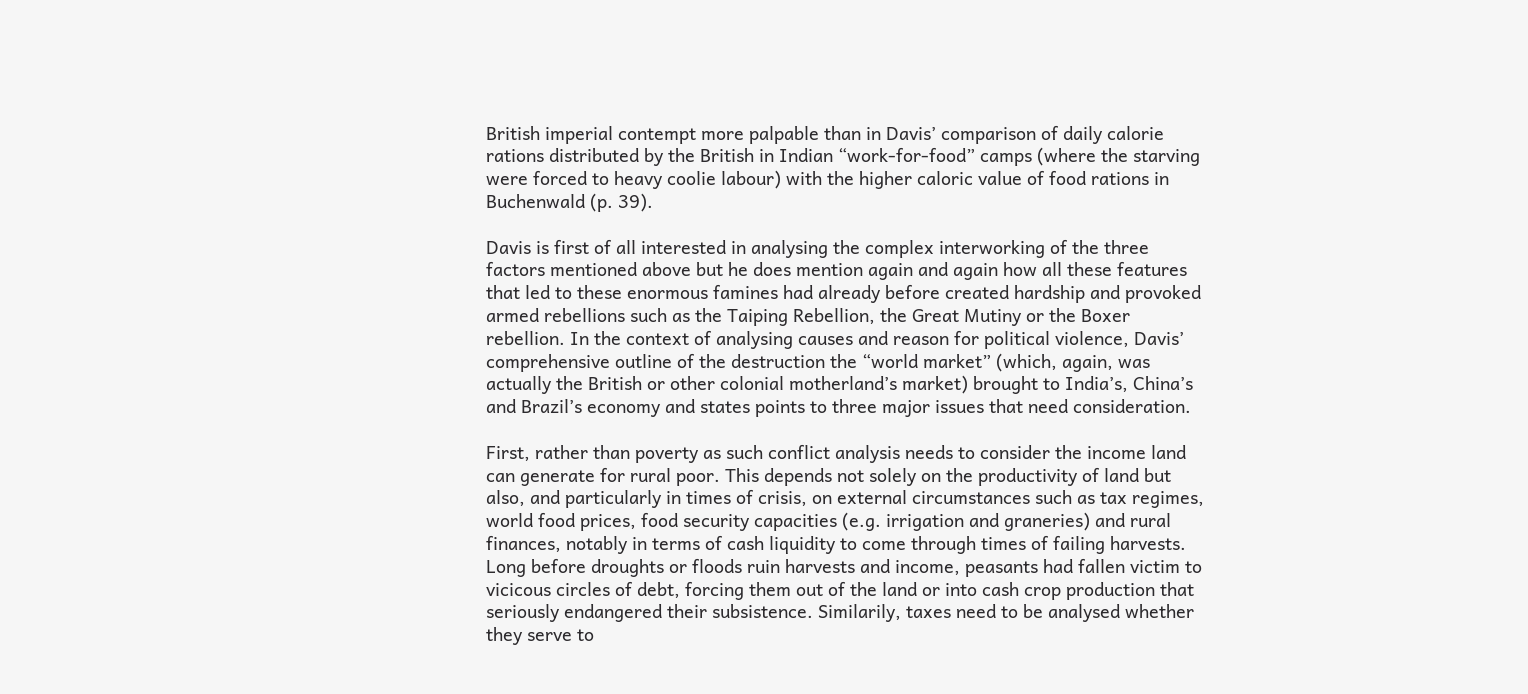British imperial contempt more palpable than in Davis’ comparison of daily calorie rations distributed by the British in Indian “work-for-food” camps (where the starving were forced to heavy coolie labour) with the higher caloric value of food rations in Buchenwald (p. 39).

Davis is first of all interested in analysing the complex interworking of the three factors mentioned above but he does mention again and again how all these features that led to these enormous famines had already before created hardship and provoked armed rebellions such as the Taiping Rebellion, the Great Mutiny or the Boxer rebellion. In the context of analysing causes and reason for political violence, Davis’ comprehensive outline of the destruction the “world market” (which, again, was actually the British or other colonial motherland’s market) brought to India’s, China’s and Brazil’s economy and states points to three major issues that need consideration.

First, rather than poverty as such conflict analysis needs to consider the income land can generate for rural poor. This depends not solely on the productivity of land but also, and particularly in times of crisis, on external circumstances such as tax regimes, world food prices, food security capacities (e.g. irrigation and graneries) and rural finances, notably in terms of cash liquidity to come through times of failing harvests. Long before droughts or floods ruin harvests and income, peasants had fallen victim to vicicous circles of debt, forcing them out of the land or into cash crop production that seriously endangered their subsistence. Similarily, taxes need to be analysed whether they serve to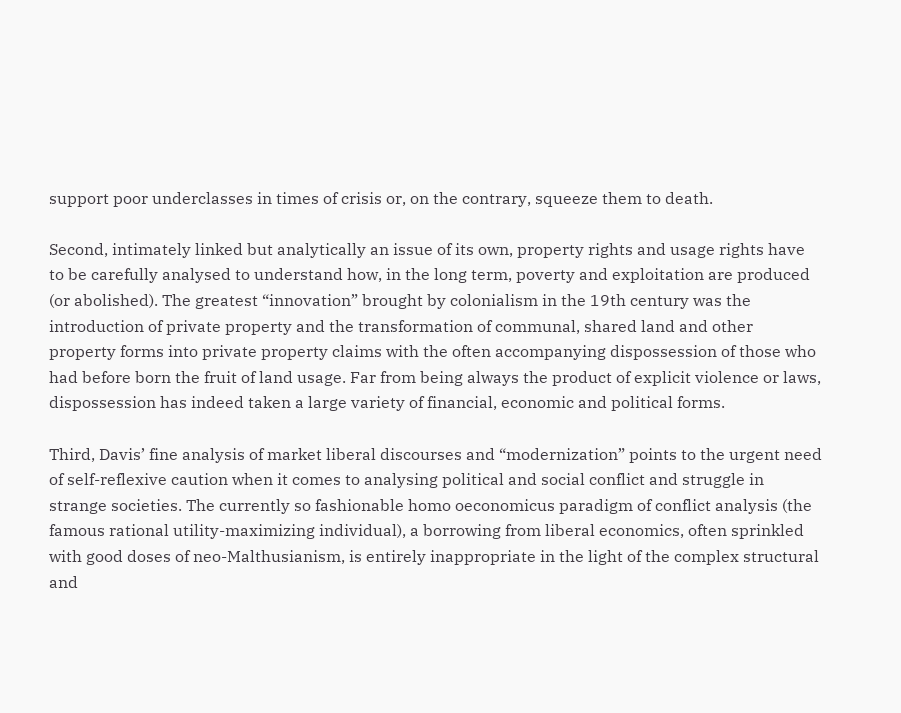support poor underclasses in times of crisis or, on the contrary, squeeze them to death.

Second, intimately linked but analytically an issue of its own, property rights and usage rights have to be carefully analysed to understand how, in the long term, poverty and exploitation are produced (or abolished). The greatest “innovation” brought by colonialism in the 19th century was the introduction of private property and the transformation of communal, shared land and other property forms into private property claims with the often accompanying dispossession of those who had before born the fruit of land usage. Far from being always the product of explicit violence or laws, dispossession has indeed taken a large variety of financial, economic and political forms.

Third, Davis’ fine analysis of market liberal discourses and “modernization” points to the urgent need of self-reflexive caution when it comes to analysing political and social conflict and struggle in strange societies. The currently so fashionable homo oeconomicus paradigm of conflict analysis (the famous rational utility-maximizing individual), a borrowing from liberal economics, often sprinkled with good doses of neo-Malthusianism, is entirely inappropriate in the light of the complex structural and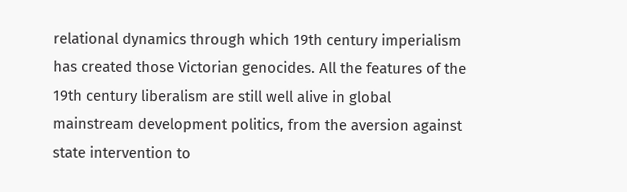relational dynamics through which 19th century imperialism has created those Victorian genocides. All the features of the 19th century liberalism are still well alive in global mainstream development politics, from the aversion against state intervention to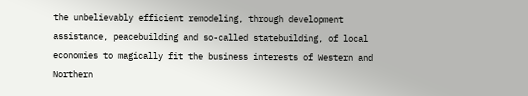the unbelievably efficient remodeling, through development assistance, peacebuilding and so-called statebuilding, of local economies to magically fit the business interests of Western and Northern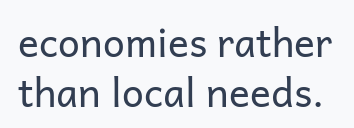economies rather than local needs.